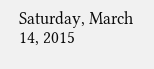Saturday, March 14, 2015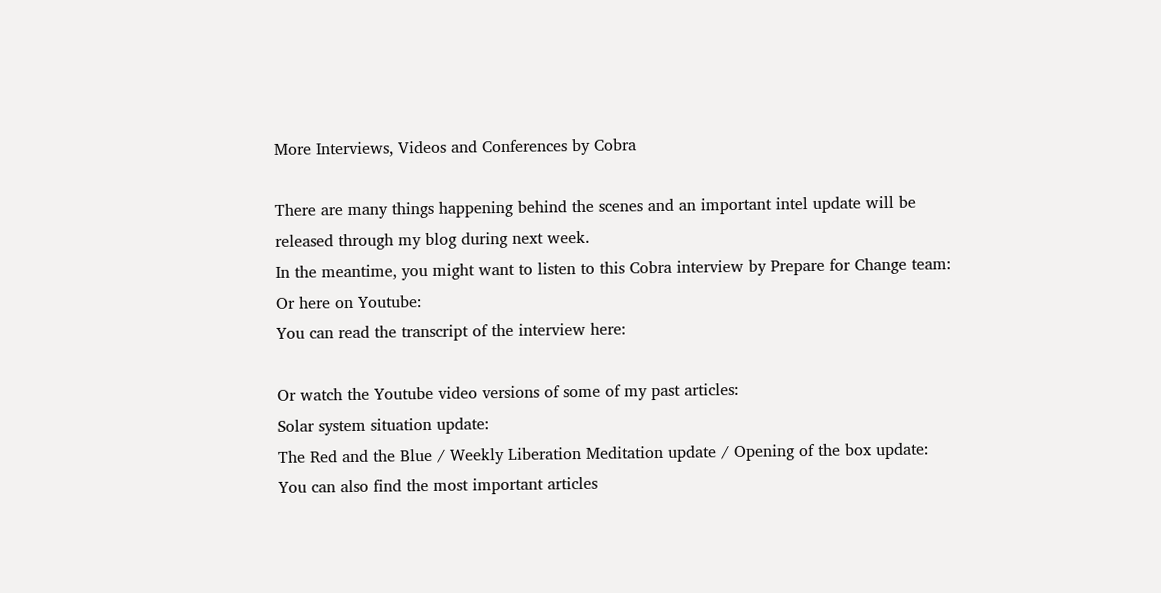More Interviews, Videos and Conferences by Cobra

There are many things happening behind the scenes and an important intel update will be released through my blog during next week.
In the meantime, you might want to listen to this Cobra interview by Prepare for Change team:
Or here on Youtube:
You can read the transcript of the interview here:

Or watch the Youtube video versions of some of my past articles:
Solar system situation update:
The Red and the Blue / Weekly Liberation Meditation update / Opening of the box update:
You can also find the most important articles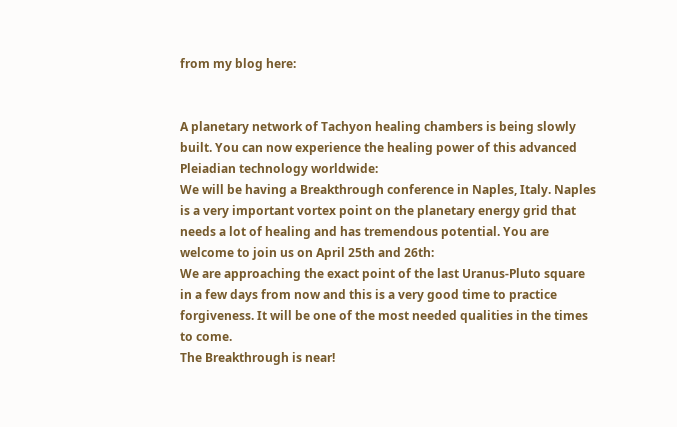from my blog here:


A planetary network of Tachyon healing chambers is being slowly built. You can now experience the healing power of this advanced Pleiadian technology worldwide:
We will be having a Breakthrough conference in Naples, Italy. Naples is a very important vortex point on the planetary energy grid that needs a lot of healing and has tremendous potential. You are welcome to join us on April 25th and 26th:
We are approaching the exact point of the last Uranus-Pluto square in a few days from now and this is a very good time to practice forgiveness. It will be one of the most needed qualities in the times to come.
The Breakthrough is near!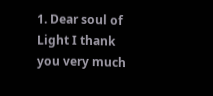1. Dear soul of Light I thank you very much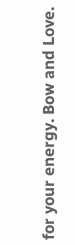for your energy. Bow and Love.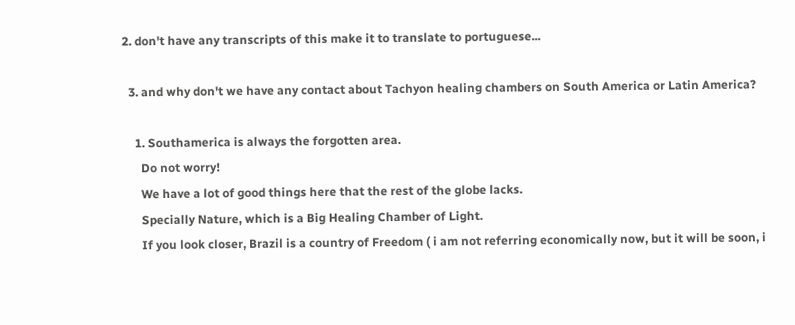2. don't have any transcripts of this make it to translate to portuguese...

  3. and why don't we have any contact about Tachyon healing chambers on South America or Latin America?

    1. Southamerica is always the forgotten area.
      Do not worry!
      We have a lot of good things here that the rest of the globe lacks.
      Specially Nature, which is a Big Healing Chamber of Light.
      If you look closer, Brazil is a country of Freedom ( i am not referring economically now, but it will be soon, i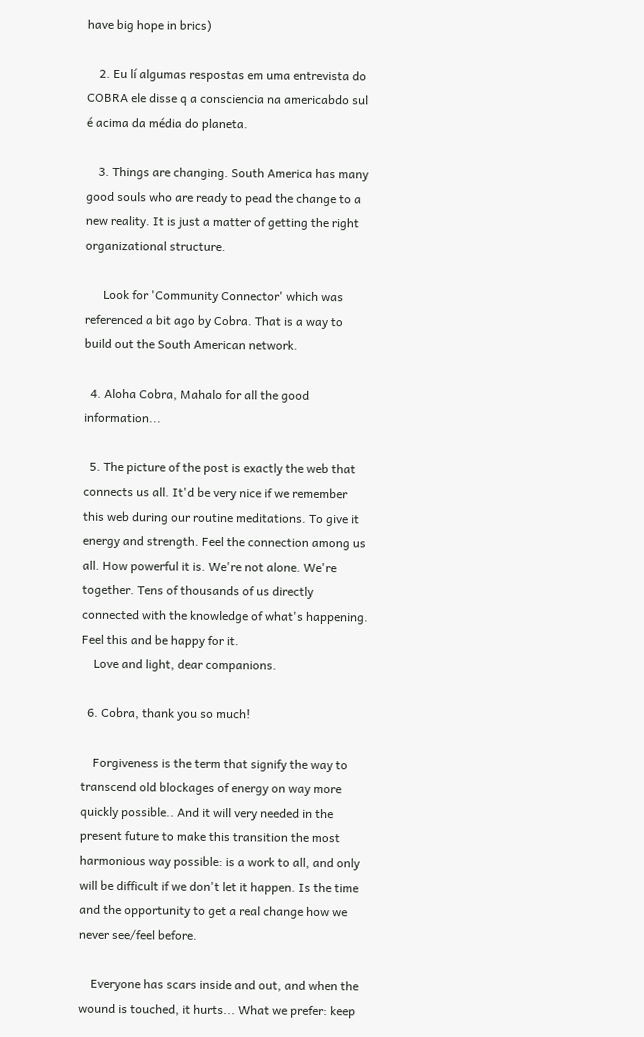have big hope in brics)

    2. Eu lí algumas respostas em uma entrevista do COBRA ele disse q a consciencia na americabdo sul é acima da média do planeta.

    3. Things are changing. South America has many good souls who are ready to pead the change to a new reality. It is just a matter of getting the right organizational structure.

      Look for 'Community Connector' which was referenced a bit ago by Cobra. That is a way to build out the South American network.

  4. Aloha Cobra, Mahalo for all the good information...

  5. The picture of the post is exactly the web that connects us all. It'd be very nice if we remember this web during our routine meditations. To give it energy and strength. Feel the connection among us all. How powerful it is. We're not alone. We're together. Tens of thousands of us directly connected with the knowledge of what's happening. Feel this and be happy for it.
    Love and light, dear companions.

  6. Cobra, thank you so much!

    Forgiveness is the term that signify the way to transcend old blockages of energy on way more quickly possible.. And it will very needed in the present future to make this transition the most harmonious way possible: is a work to all, and only will be difficult if we don't let it happen. Is the time and the opportunity to get a real change how we never see/feel before.

    Everyone has scars inside and out, and when the wound is touched, it hurts... What we prefer: keep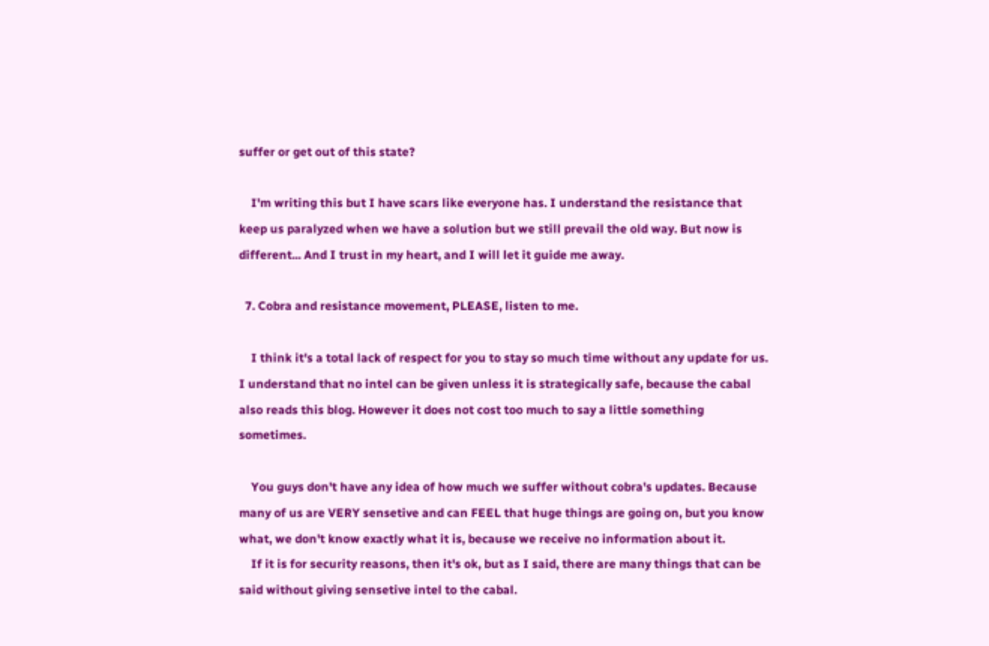suffer or get out of this state?

    I'm writing this but I have scars like everyone has. I understand the resistance that keep us paralyzed when we have a solution but we still prevail the old way. But now is different... And I trust in my heart, and I will let it guide me away.

  7. Cobra and resistance movement, PLEASE, listen to me.

    I think it's a total lack of respect for you to stay so much time without any update for us. I understand that no intel can be given unless it is strategically safe, because the cabal also reads this blog. However it does not cost too much to say a little something sometimes.

    You guys don't have any idea of how much we suffer without cobra's updates. Because many of us are VERY sensetive and can FEEL that huge things are going on, but you know what, we don't know exactly what it is, because we receive no information about it.
    If it is for security reasons, then it's ok, but as I said, there are many things that can be said without giving sensetive intel to the cabal.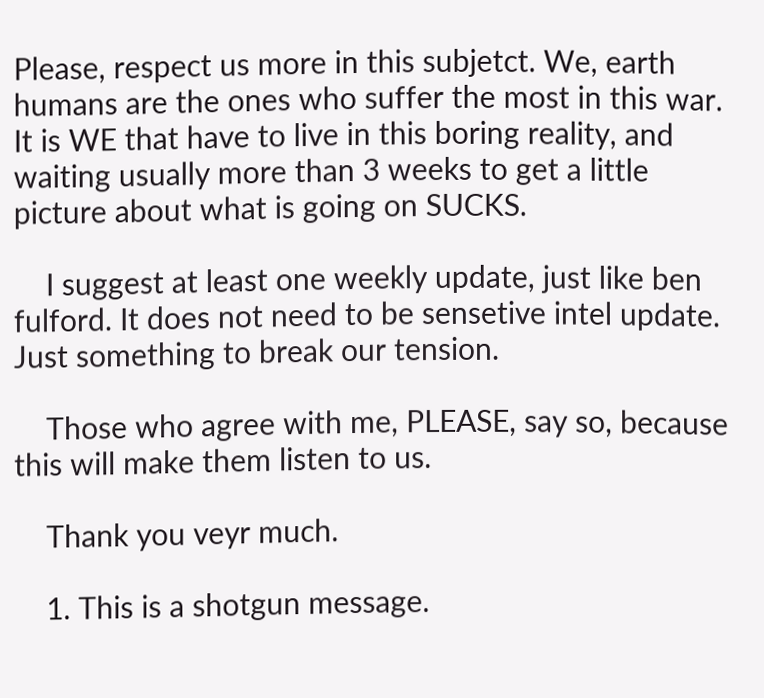Please, respect us more in this subjetct. We, earth humans are the ones who suffer the most in this war. It is WE that have to live in this boring reality, and waiting usually more than 3 weeks to get a little picture about what is going on SUCKS.

    I suggest at least one weekly update, just like ben fulford. It does not need to be sensetive intel update. Just something to break our tension.

    Those who agree with me, PLEASE, say so, because this will make them listen to us.

    Thank you veyr much.

    1. This is a shotgun message.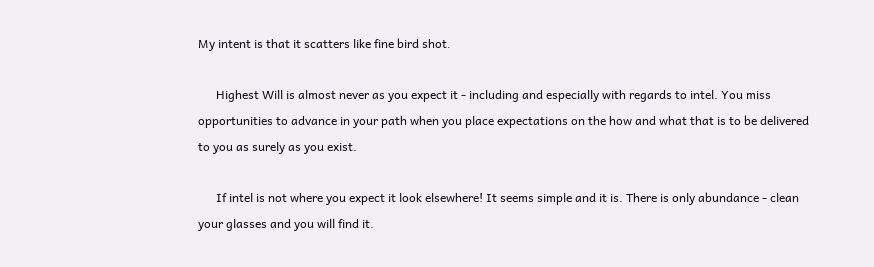My intent is that it scatters like fine bird shot.

      Highest Will is almost never as you expect it - including and especially with regards to intel. You miss opportunities to advance in your path when you place expectations on the how and what that is to be delivered to you as surely as you exist.

      If intel is not where you expect it look elsewhere! It seems simple and it is. There is only abundance - clean your glasses and you will find it.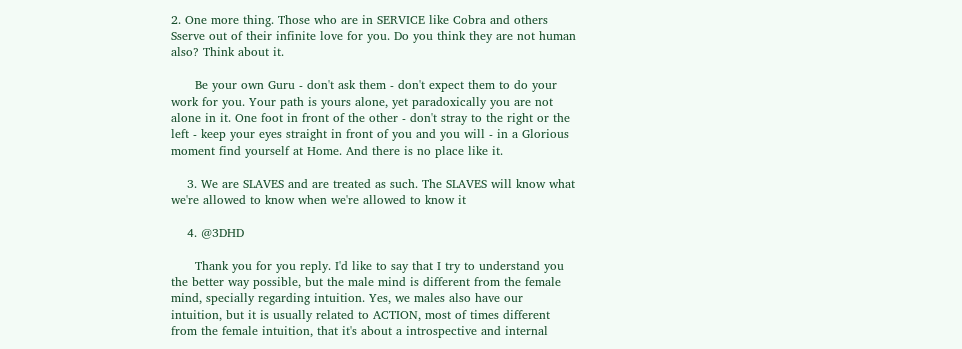2. One more thing. Those who are in SERVICE like Cobra and others Sserve out of their infinite love for you. Do you think they are not human also? Think about it.

      Be your own Guru - don't ask them - don't expect them to do your work for you. Your path is yours alone, yet paradoxically you are not alone in it. One foot in front of the other - don't stray to the right or the left - keep your eyes straight in front of you and you will - in a Glorious moment find yourself at Home. And there is no place like it.

    3. We are SLAVES and are treated as such. The SLAVES will know what we're allowed to know when we're allowed to know it

    4. @3DHD

      Thank you for you reply. I'd like to say that I try to understand you the better way possible, but the male mind is different from the female mind, specially regarding intuition. Yes, we males also have our intuition, but it is usually related to ACTION, most of times different from the female intuition, that it's about a introspective and internal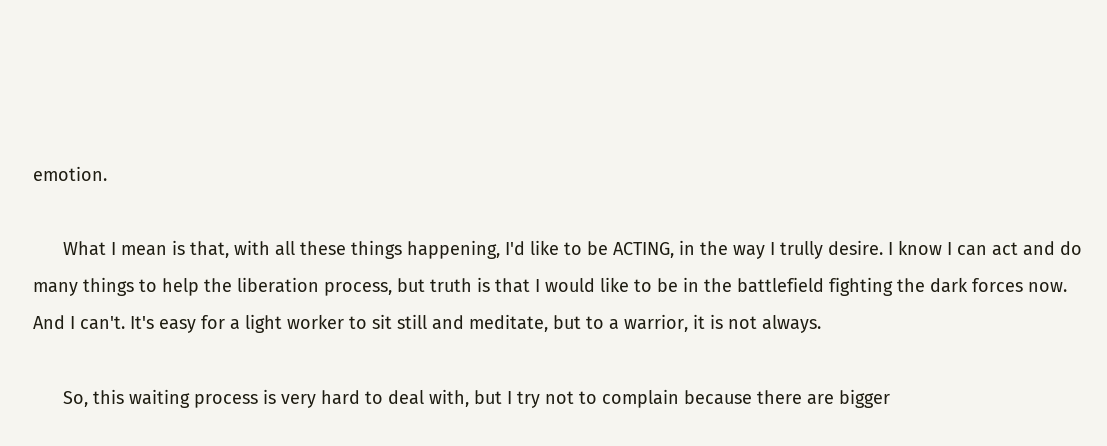emotion.

      What I mean is that, with all these things happening, I'd like to be ACTING, in the way I trully desire. I know I can act and do many things to help the liberation process, but truth is that I would like to be in the battlefield fighting the dark forces now. And I can't. It's easy for a light worker to sit still and meditate, but to a warrior, it is not always.

      So, this waiting process is very hard to deal with, but I try not to complain because there are bigger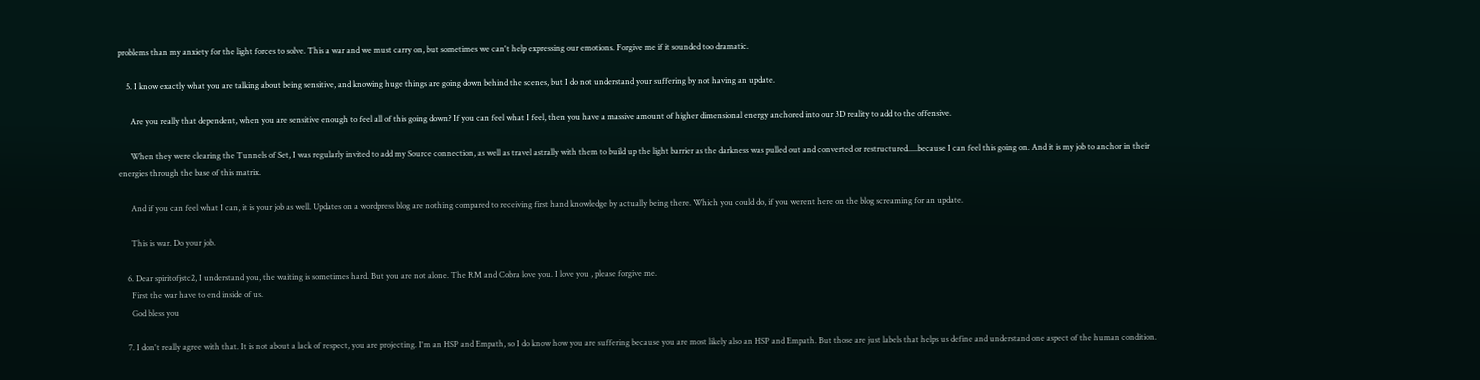problems than my anxiety for the light forces to solve. This a war and we must carry on, but sometimes we can't help expressing our emotions. Forgive me if it sounded too dramatic.

    5. I know exactly what you are talking about being sensitive, and knowing huge things are going down behind the scenes, but I do not understand your suffering by not having an update.

      Are you really that dependent, when you are sensitive enough to feel all of this going down? If you can feel what I feel, then you have a massive amount of higher dimensional energy anchored into our 3D reality to add to the offensive.

      When they were clearing the Tunnels of Set, I was regularly invited to add my Source connection, as well as travel astrally with them to build up the light barrier as the darkness was pulled out and converted or restructured.....because I can feel this going on. And it is my job to anchor in their energies through the base of this matrix.

      And if you can feel what I can, it is your job as well. Updates on a wordpress blog are nothing compared to receiving first hand knowledge by actually being there. Which you could do, if you werent here on the blog screaming for an update.

      This is war. Do your job.

    6. Dear spiritofjstc2, I understand you, the waiting is sometimes hard. But you are not alone. The RM and Cobra love you. I love you , please forgive me.
      First the war have to end inside of us.
      God bless you

    7. I don't really agree with that. It is not about a lack of respect, you are projecting. I'm an HSP and Empath, so I do know how you are suffering because you are most likely also an HSP and Empath. But those are just labels that helps us define and understand one aspect of the human condition.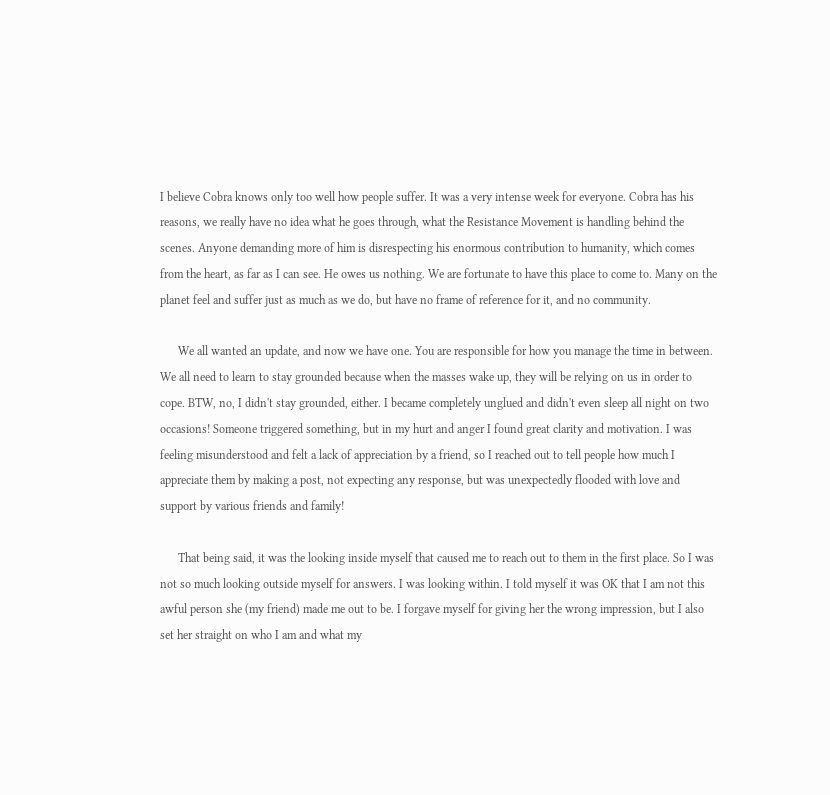I believe Cobra knows only too well how people suffer. It was a very intense week for everyone. Cobra has his reasons, we really have no idea what he goes through, what the Resistance Movement is handling behind the scenes. Anyone demanding more of him is disrespecting his enormous contribution to humanity, which comes from the heart, as far as I can see. He owes us nothing. We are fortunate to have this place to come to. Many on the planet feel and suffer just as much as we do, but have no frame of reference for it, and no community.

      We all wanted an update, and now we have one. You are responsible for how you manage the time in between. We all need to learn to stay grounded because when the masses wake up, they will be relying on us in order to cope. BTW, no, I didn't stay grounded, either. I became completely unglued and didn't even sleep all night on two occasions! Someone triggered something, but in my hurt and anger I found great clarity and motivation. I was feeling misunderstood and felt a lack of appreciation by a friend, so I reached out to tell people how much I appreciate them by making a post, not expecting any response, but was unexpectedly flooded with love and support by various friends and family!

      That being said, it was the looking inside myself that caused me to reach out to them in the first place. So I was not so much looking outside myself for answers. I was looking within. I told myself it was OK that I am not this awful person she (my friend) made me out to be. I forgave myself for giving her the wrong impression, but I also set her straight on who I am and what my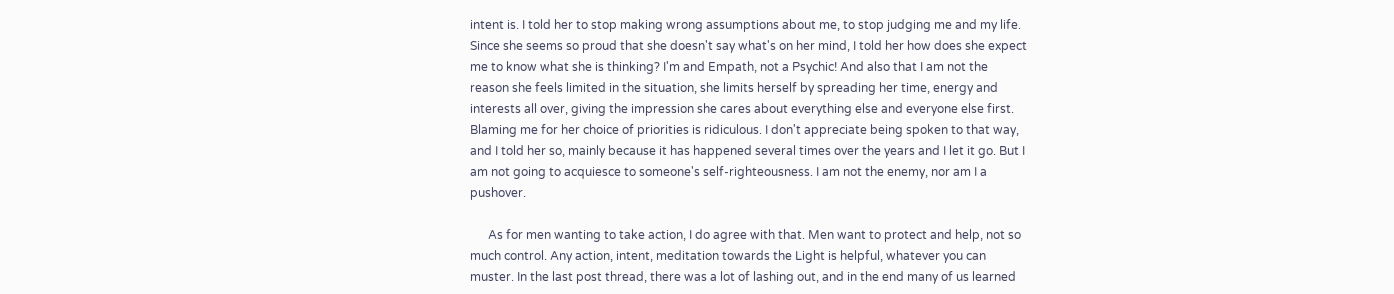intent is. I told her to stop making wrong assumptions about me, to stop judging me and my life. Since she seems so proud that she doesn't say what's on her mind, I told her how does she expect me to know what she is thinking? I'm and Empath, not a Psychic! And also that I am not the reason she feels limited in the situation, she limits herself by spreading her time, energy and interests all over, giving the impression she cares about everything else and everyone else first. Blaming me for her choice of priorities is ridiculous. I don't appreciate being spoken to that way, and I told her so, mainly because it has happened several times over the years and I let it go. But I am not going to acquiesce to someone's self-righteousness. I am not the enemy, nor am I a pushover.

      As for men wanting to take action, I do agree with that. Men want to protect and help, not so much control. Any action, intent, meditation towards the Light is helpful, whatever you can muster. In the last post thread, there was a lot of lashing out, and in the end many of us learned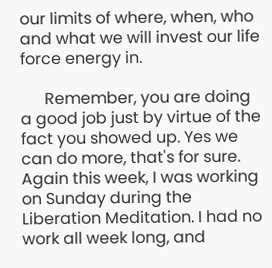our limits of where, when, who and what we will invest our life force energy in.

      Remember, you are doing a good job just by virtue of the fact you showed up. Yes we can do more, that's for sure. Again this week, I was working on Sunday during the Liberation Meditation. I had no work all week long, and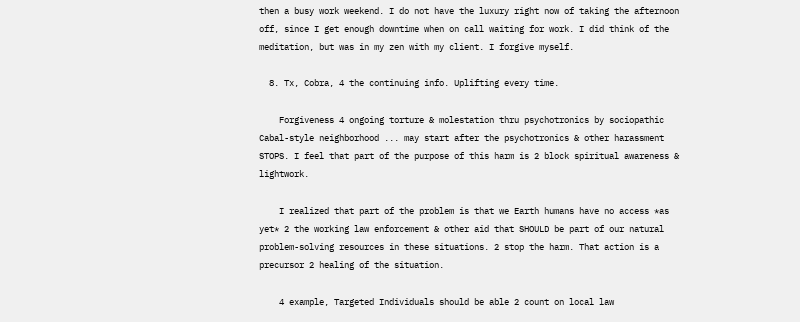then a busy work weekend. I do not have the luxury right now of taking the afternoon off, since I get enough downtime when on call waiting for work. I did think of the meditation, but was in my zen with my client. I forgive myself.

  8. Tx, Cobra, 4 the continuing info. Uplifting every time.

    Forgiveness 4 ongoing torture & molestation thru psychotronics by sociopathic Cabal-style neighborhood ... may start after the psychotronics & other harassment STOPS. I feel that part of the purpose of this harm is 2 block spiritual awareness & lightwork.

    I realized that part of the problem is that we Earth humans have no access *as yet* 2 the working law enforcement & other aid that SHOULD be part of our natural problem-solving resources in these situations. 2 stop the harm. That action is a precursor 2 healing of the situation.

    4 example, Targeted Individuals should be able 2 count on local law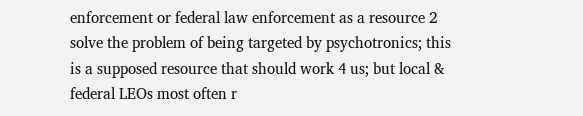enforcement or federal law enforcement as a resource 2 solve the problem of being targeted by psychotronics; this is a supposed resource that should work 4 us; but local & federal LEOs most often r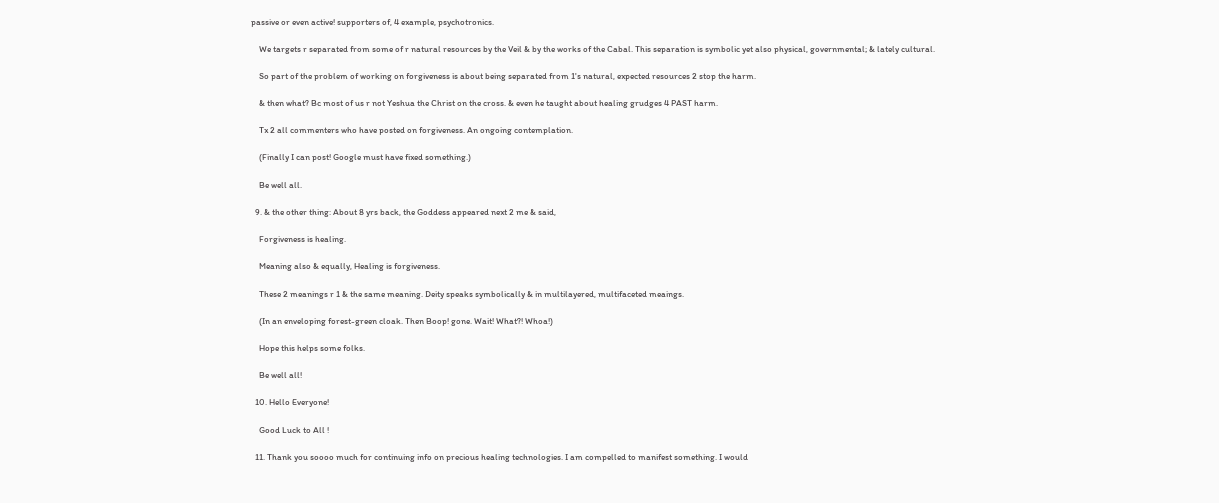passive or even active! supporters of, 4 example, psychotronics.

    We targets r separated from some of r natural resources by the Veil & by the works of the Cabal. This separation is symbolic yet also physical, governmental; & lately cultural.

    So part of the problem of working on forgiveness is about being separated from 1's natural, expected resources 2 stop the harm.

    & then what? Bc most of us r not Yeshua the Christ on the cross. & even he taught about healing grudges 4 PAST harm.

    Tx 2 all commenters who have posted on forgiveness. An ongoing contemplation.

    (Finally I can post! Google must have fixed something.)

    Be well all.

  9. & the other thing: About 8 yrs back, the Goddess appeared next 2 me & said,

    Forgiveness is healing.

    Meaning also & equally, Healing is forgiveness.

    These 2 meanings r 1 & the same meaning. Deity speaks symbolically & in multilayered, multifaceted meaings.

    (In an enveloping forest-green cloak. Then Boop! gone. Wait! What?! Whoa!)

    Hope this helps some folks.

    Be well all!

  10. Hello Everyone!

    Good Luck to All !

  11. Thank you soooo much for continuing info on precious healing technologies. I am compelled to manifest something. I would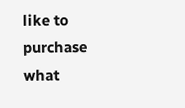like to purchase what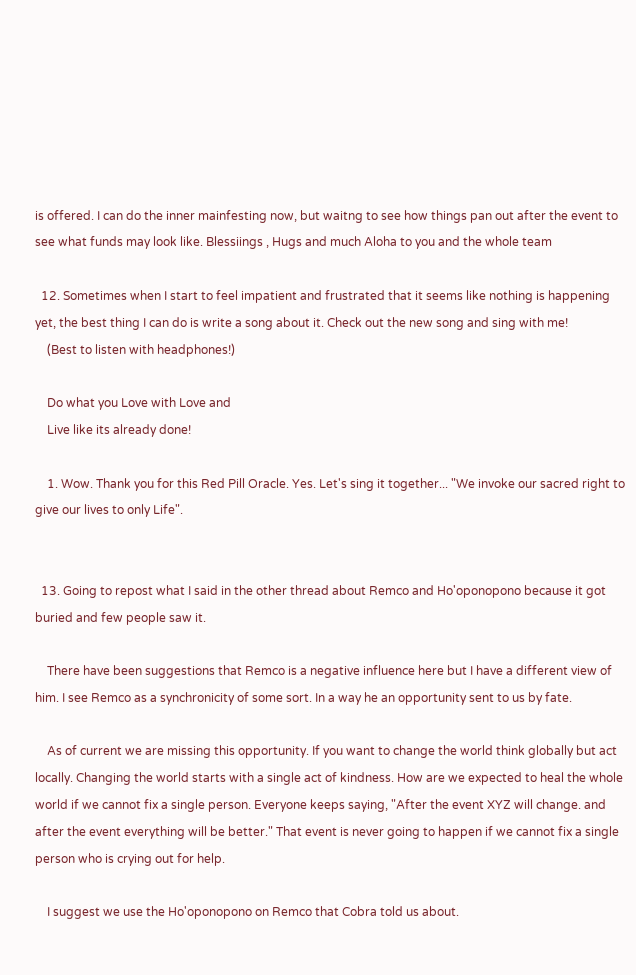is offered. I can do the inner mainfesting now, but waitng to see how things pan out after the event to see what funds may look like. Blessiings , Hugs and much Aloha to you and the whole team

  12. Sometimes when I start to feel impatient and frustrated that it seems like nothing is happening yet, the best thing I can do is write a song about it. Check out the new song and sing with me!
    (Best to listen with headphones!)

    Do what you Love with Love and
    Live like its already done!

    1. Wow. Thank you for this Red Pill Oracle. Yes. Let's sing it together... "We invoke our sacred right to give our lives to only Life".


  13. Going to repost what I said in the other thread about Remco and Ho'oponopono because it got buried and few people saw it.

    There have been suggestions that Remco is a negative influence here but I have a different view of him. I see Remco as a synchronicity of some sort. In a way he an opportunity sent to us by fate.

    As of current we are missing this opportunity. If you want to change the world think globally but act locally. Changing the world starts with a single act of kindness. How are we expected to heal the whole world if we cannot fix a single person. Everyone keeps saying, "After the event XYZ will change. and after the event everything will be better." That event is never going to happen if we cannot fix a single person who is crying out for help.

    I suggest we use the Ho'oponopono on Remco that Cobra told us about.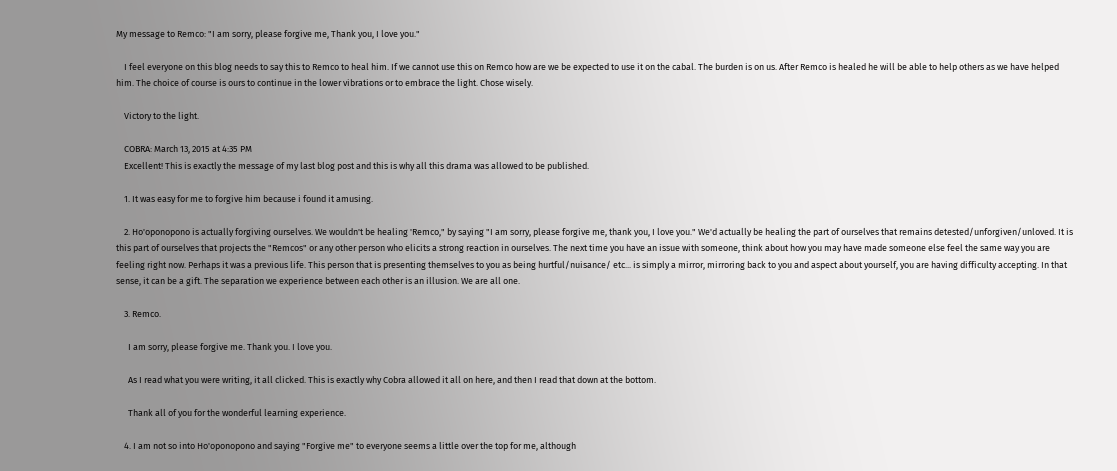My message to Remco: "I am sorry, please forgive me, Thank you, I love you."

    I feel everyone on this blog needs to say this to Remco to heal him. If we cannot use this on Remco how are we be expected to use it on the cabal. The burden is on us. After Remco is healed he will be able to help others as we have helped him. The choice of course is ours to continue in the lower vibrations or to embrace the light. Chose wisely.

    Victory to the light.

    COBRA: March 13, 2015 at 4:35 PM
    Excellent! This is exactly the message of my last blog post and this is why all this drama was allowed to be published.

    1. It was easy for me to forgive him because i found it amusing.

    2. Ho'oponopono is actually forgiving ourselves. We wouldn't be healing 'Remco," by saying "I am sorry, please forgive me, thank you, I love you." We'd actually be healing the part of ourselves that remains detested/unforgiven/unloved. It is this part of ourselves that projects the "Remcos" or any other person who elicits a strong reaction in ourselves. The next time you have an issue with someone, think about how you may have made someone else feel the same way you are feeling right now. Perhaps it was a previous life. This person that is presenting themselves to you as being hurtful/nuisance/ etc... is simply a mirror, mirroring back to you and aspect about yourself, you are having difficulty accepting. In that sense, it can be a gift. The separation we experience between each other is an illusion. We are all one.

    3. Remco.

      I am sorry, please forgive me. Thank you. I love you.

      As I read what you were writing, it all clicked. This is exactly why Cobra allowed it all on here, and then I read that down at the bottom.

      Thank all of you for the wonderful learning experience.

    4. I am not so into Ho'oponopono and saying "Forgive me" to everyone seems a little over the top for me, although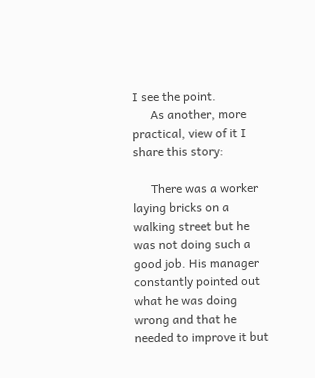I see the point.
      As another, more practical, view of it I share this story:

      There was a worker laying bricks on a walking street but he was not doing such a good job. His manager constantly pointed out what he was doing wrong and that he needed to improve it but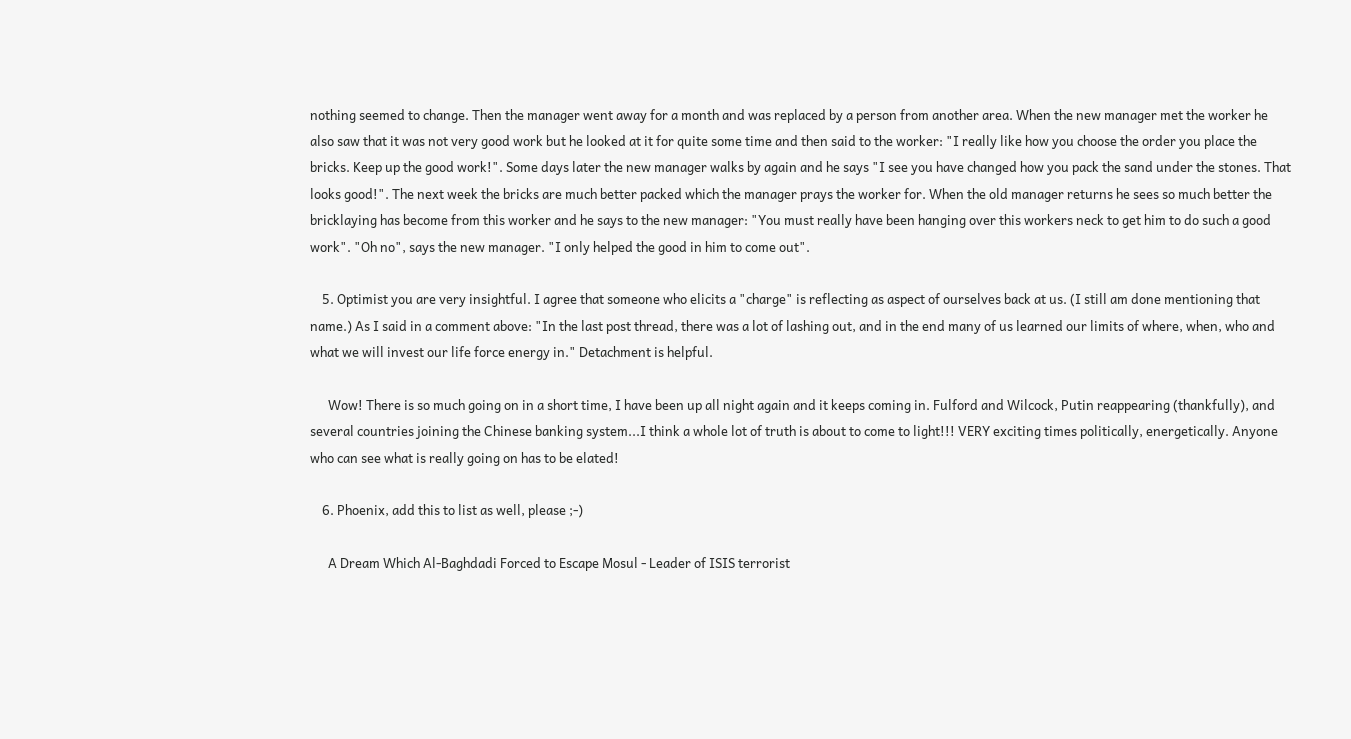nothing seemed to change. Then the manager went away for a month and was replaced by a person from another area. When the new manager met the worker he also saw that it was not very good work but he looked at it for quite some time and then said to the worker: "I really like how you choose the order you place the bricks. Keep up the good work!". Some days later the new manager walks by again and he says "I see you have changed how you pack the sand under the stones. That looks good!". The next week the bricks are much better packed which the manager prays the worker for. When the old manager returns he sees so much better the bricklaying has become from this worker and he says to the new manager: "You must really have been hanging over this workers neck to get him to do such a good work". "Oh no", says the new manager. "I only helped the good in him to come out".

    5. Optimist you are very insightful. I agree that someone who elicits a "charge" is reflecting as aspect of ourselves back at us. (I still am done mentioning that name.) As I said in a comment above: "In the last post thread, there was a lot of lashing out, and in the end many of us learned our limits of where, when, who and what we will invest our life force energy in." Detachment is helpful.

      Wow! There is so much going on in a short time, I have been up all night again and it keeps coming in. Fulford and Wilcock, Putin reappearing (thankfully), and several countries joining the Chinese banking system...I think a whole lot of truth is about to come to light!!! VERY exciting times politically, energetically. Anyone who can see what is really going on has to be elated!

    6. Phoenix, add this to list as well, please ;-)

      A Dream Which Al-Baghdadi Forced to Escape Mosul - Leader of ISIS terrorist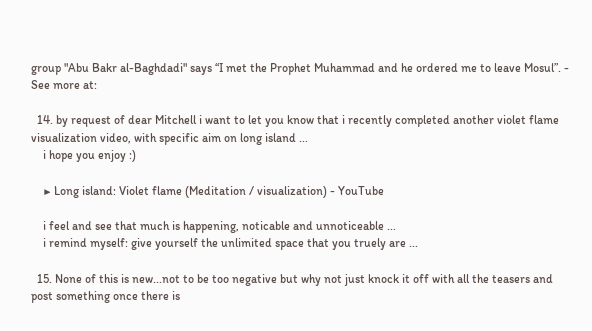group "Abu Bakr al-Baghdadi" says “I met the Prophet Muhammad and he ordered me to leave Mosul”. - See more at:

  14. by request of dear Mitchell i want to let you know that i recently completed another violet flame visualization video, with specific aim on long island ...
    i hope you enjoy :)

    ▶ Long island: Violet flame (Meditation / visualization) - YouTube

    i feel and see that much is happening, noticable and unnoticeable ...
    i remind myself: give yourself the unlimited space that you truely are ...

  15. None of this is new...not to be too negative but why not just knock it off with all the teasers and post something once there is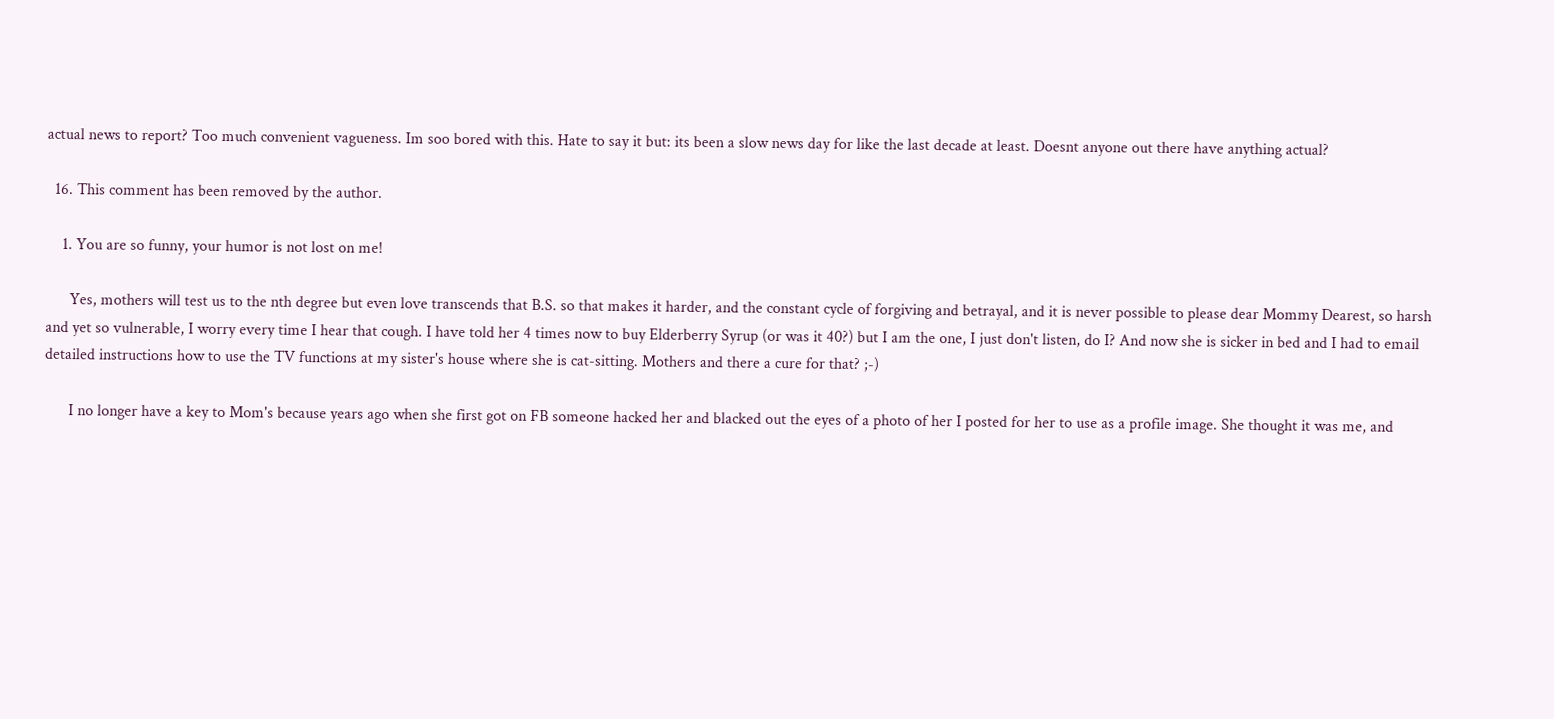actual news to report? Too much convenient vagueness. Im soo bored with this. Hate to say it but: its been a slow news day for like the last decade at least. Doesnt anyone out there have anything actual?

  16. This comment has been removed by the author.

    1. You are so funny, your humor is not lost on me!

      Yes, mothers will test us to the nth degree but even love transcends that B.S. so that makes it harder, and the constant cycle of forgiving and betrayal, and it is never possible to please dear Mommy Dearest, so harsh and yet so vulnerable, I worry every time I hear that cough. I have told her 4 times now to buy Elderberry Syrup (or was it 40?) but I am the one, I just don't listen, do I? And now she is sicker in bed and I had to email detailed instructions how to use the TV functions at my sister's house where she is cat-sitting. Mothers and there a cure for that? ;-)

      I no longer have a key to Mom's because years ago when she first got on FB someone hacked her and blacked out the eyes of a photo of her I posted for her to use as a profile image. She thought it was me, and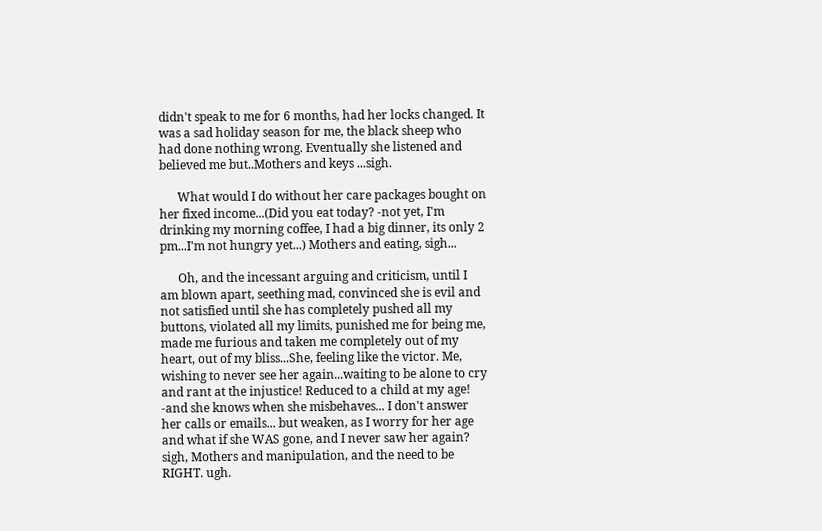didn't speak to me for 6 months, had her locks changed. It was a sad holiday season for me, the black sheep who had done nothing wrong. Eventually she listened and believed me but..Mothers and keys ...sigh.

      What would I do without her care packages bought on her fixed income...(Did you eat today? -not yet, I'm drinking my morning coffee, I had a big dinner, its only 2 pm...I'm not hungry yet...) Mothers and eating, sigh...

      Oh, and the incessant arguing and criticism, until I am blown apart, seething mad, convinced she is evil and not satisfied until she has completely pushed all my buttons, violated all my limits, punished me for being me, made me furious and taken me completely out of my heart, out of my bliss...She, feeling like the victor. Me, wishing to never see her again...waiting to be alone to cry and rant at the injustice! Reduced to a child at my age! -and she knows when she misbehaves... I don't answer her calls or emails... but weaken, as I worry for her age and what if she WAS gone, and I never saw her again? sigh, Mothers and manipulation, and the need to be RIGHT. ugh.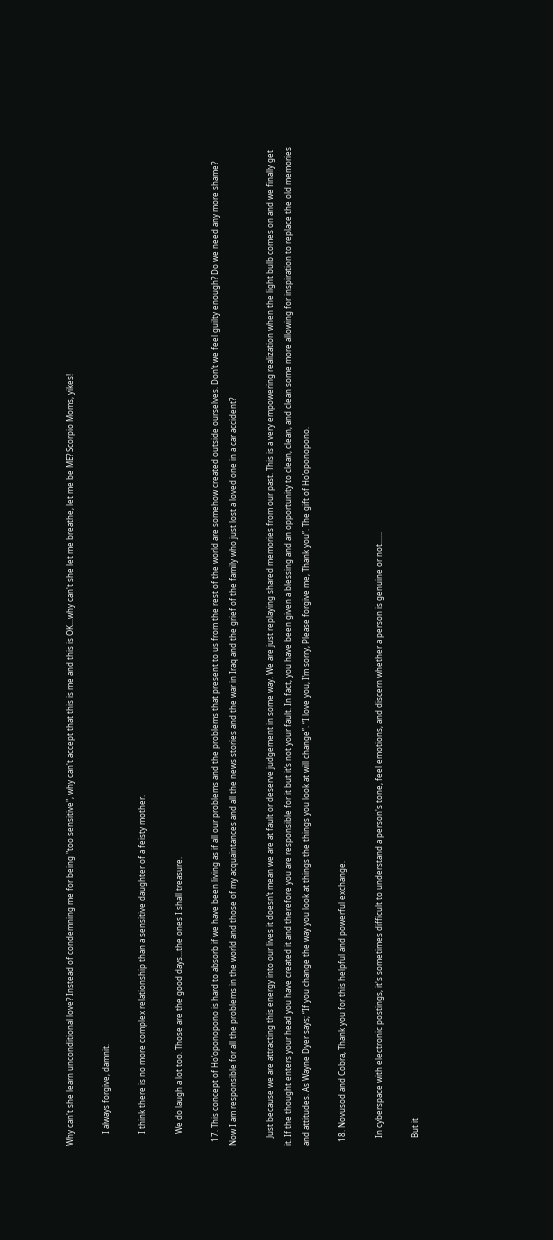Why can't she learn unconditional love? Instead of condemning me for being "too sensitive", why can't accept that this is me and this is OK...why can't she let me breathe, let me be ME? Scorpio Moms, yikes!

      I always forgive, damnit.

      I think there is no more complex relationship than a sensitive daughter of a feisty mother.

      We do laugh a lot too. Those are the good days...the ones I shall treasure.

  17. This concept of Ho’oponopono is hard to absorb if we have been living as if all our problems and the problems that present to us from the rest of the world are somehow created outside ourselves. Don’t we feel guilty enough? Do we need any more shame? Now I am responsible for all the problems in the world and those of my acquaintances and all the news stories and the war in Iraq and the grief of the family who just lost a loved one in a car accident?

    Just because we are attracting this energy into our lives it doesn’t mean we are at fault or deserve judgement in some way. We are just replaying shared memories from our past. This is a very empowering realization when the light bulb comes on and we finally get it. If the thought enters your head you have created it and therefore you are responsible for it but it’s not your fault. In fact, you have been given a blessing and an opportunity to clean, clean, and clean some more allowing for inspiration to replace the old memories and attitudes. As Wayne Dyer says; “If you change the way you look at things the things you look at will change”. “I love you, I’m sorry, Please forgive me, Thank you”. The gift of Ho’oponopono.

  18. Novusod and Cobra, Thank you for this helpful and powerful exchange.

    In cyberspace with electronic postings, it's sometimes difficult to understand a person's tone, feel emotions, and discern whether a person is genuine or not......

    But it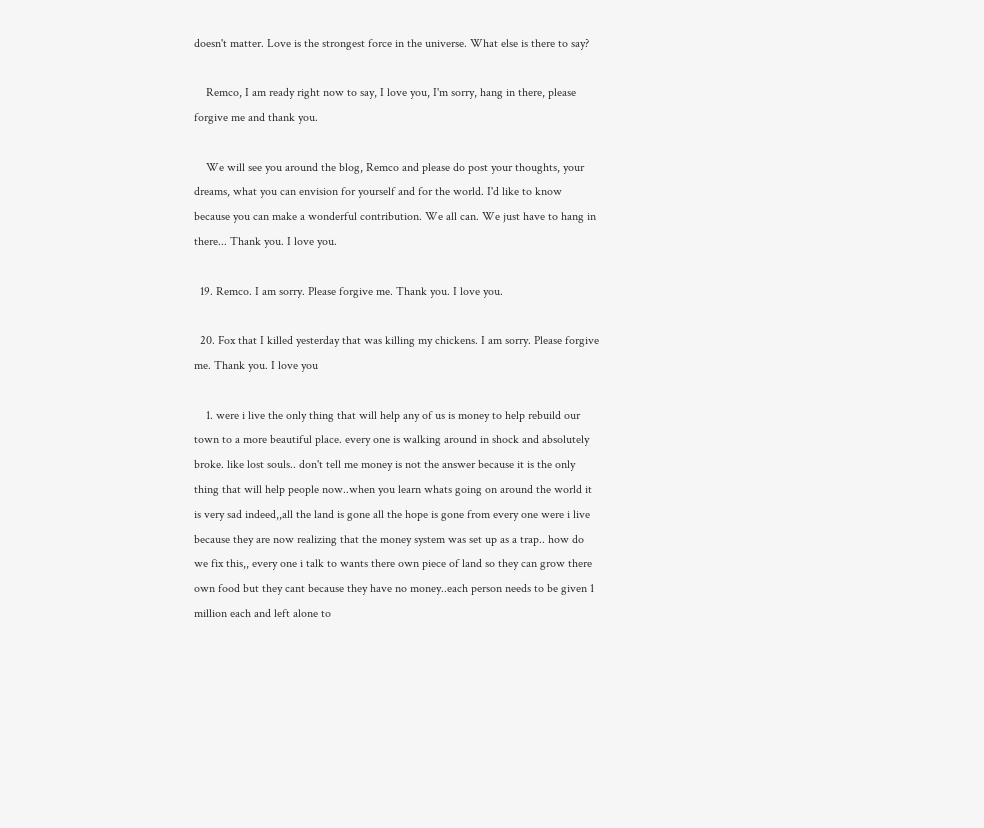doesn't matter. Love is the strongest force in the universe. What else is there to say?

    Remco, I am ready right now to say, I love you, I'm sorry, hang in there, please forgive me and thank you.

    We will see you around the blog, Remco and please do post your thoughts, your dreams, what you can envision for yourself and for the world. I'd like to know because you can make a wonderful contribution. We all can. We just have to hang in there... Thank you. I love you.

  19. Remco. I am sorry. Please forgive me. Thank you. I love you.

  20. Fox that I killed yesterday that was killing my chickens. I am sorry. Please forgive me. Thank you. I love you

    1. were i live the only thing that will help any of us is money to help rebuild our town to a more beautiful place. every one is walking around in shock and absolutely broke. like lost souls.. don't tell me money is not the answer because it is the only thing that will help people now..when you learn whats going on around the world it is very sad indeed,,all the land is gone all the hope is gone from every one were i live because they are now realizing that the money system was set up as a trap.. how do we fix this,, every one i talk to wants there own piece of land so they can grow there own food but they cant because they have no money..each person needs to be given 1 million each and left alone to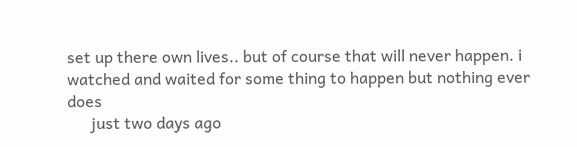set up there own lives.. but of course that will never happen. i watched and waited for some thing to happen but nothing ever does
      just two days ago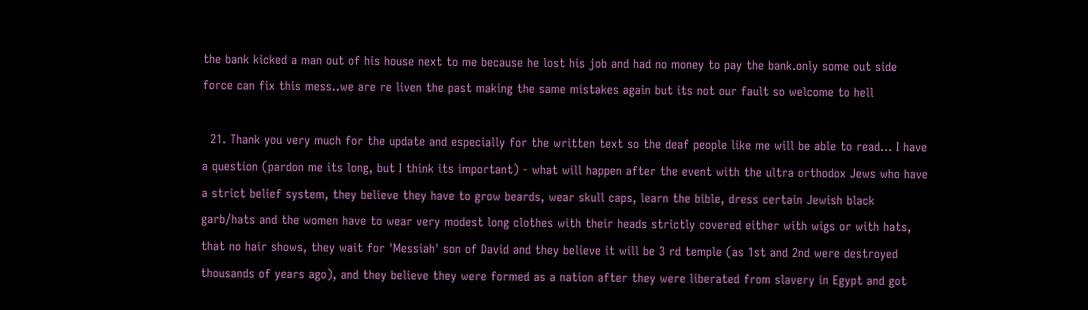the bank kicked a man out of his house next to me because he lost his job and had no money to pay the bank.only some out side force can fix this mess..we are re liven the past making the same mistakes again but its not our fault so welcome to hell

  21. Thank you very much for the update and especially for the written text so the deaf people like me will be able to read... I have a question (pardon me its long, but I think its important) - what will happen after the event with the ultra orthodox Jews who have a strict belief system, they believe they have to grow beards, wear skull caps, learn the bible, dress certain Jewish black garb/hats and the women have to wear very modest long clothes with their heads strictly covered either with wigs or with hats, that no hair shows, they wait for 'Messiah' son of David and they believe it will be 3 rd temple (as 1st and 2nd were destroyed thousands of years ago), and they believe they were formed as a nation after they were liberated from slavery in Egypt and got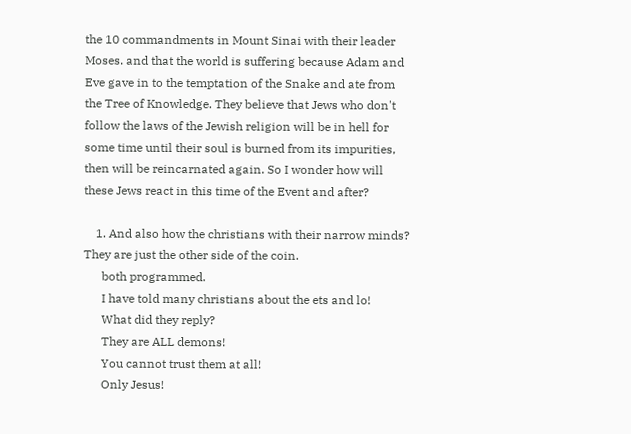the 10 commandments in Mount Sinai with their leader Moses. and that the world is suffering because Adam and Eve gave in to the temptation of the Snake and ate from the Tree of Knowledge. They believe that Jews who don't follow the laws of the Jewish religion will be in hell for some time until their soul is burned from its impurities, then will be reincarnated again. So I wonder how will these Jews react in this time of the Event and after?

    1. And also how the christians with their narrow minds? They are just the other side of the coin.
      both programmed.
      I have told many christians about the ets and lo!
      What did they reply?
      They are ALL demons!
      You cannot trust them at all!
      Only Jesus!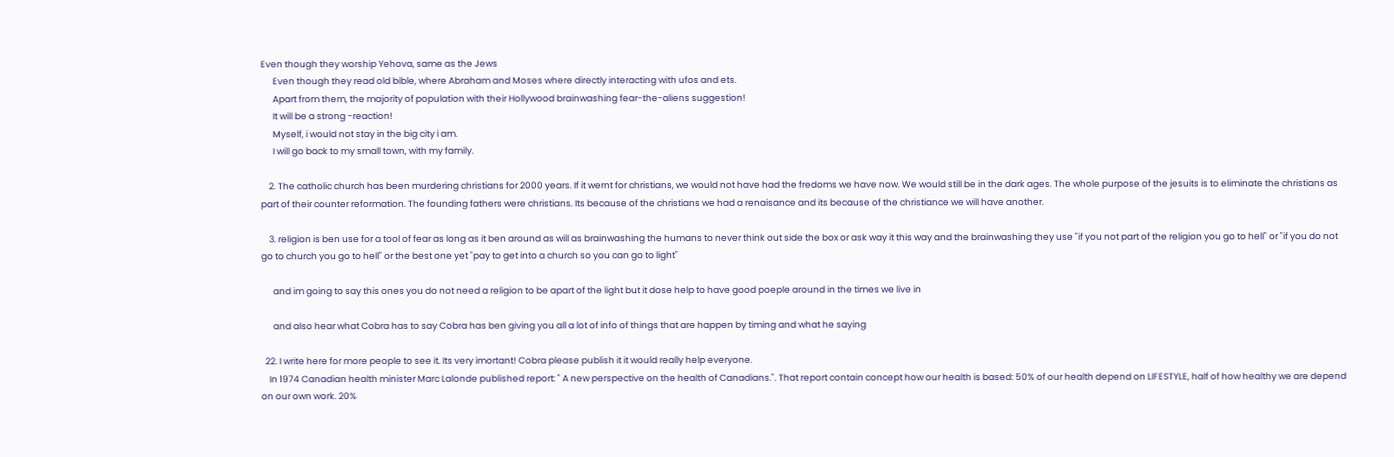Even though they worship Yehova, same as the Jews
      Even though they read old bible, where Abraham and Moses where directly interacting with ufos and ets.
      Apart from them, the majority of population with their Hollywood brainwashing fear-the-aliens suggestion!
      It will be a strong -reaction!
      Myself, i would not stay in the big city i am.
      I will go back to my small town, with my family.

    2. The catholic church has been murdering christians for 2000 years. If it wernt for christians, we would not have had the fredoms we have now. We would still be in the dark ages. The whole purpose of the jesuits is to eliminate the christians as part of their counter reformation. The founding fathers were christians. Its because of the christians we had a renaisance and its because of the christiance we will have another.

    3. religion is ben use for a tool of fear as long as it ben around as will as brainwashing the humans to never think out side the box or ask way it this way and the brainwashing they use "if you not part of the religion you go to hell" or "if you do not go to church you go to hell" or the best one yet "pay to get into a church so you can go to light"

      and im going to say this ones you do not need a religion to be apart of the light but it dose help to have good poeple around in the times we live in

      and also hear what Cobra has to say Cobra has ben giving you all a lot of info of things that are happen by timing and what he saying

  22. I write here for more people to see it. Its very imortant! Cobra please publish it it would really help everyone.
    In 1974 Canadian health minister Marc Lalonde published report: " A new perspective on the health of Canadians.". That report contain concept how our health is based: 50% of our health depend on LIFESTYLE, half of how healthy we are depend on our own work. 20%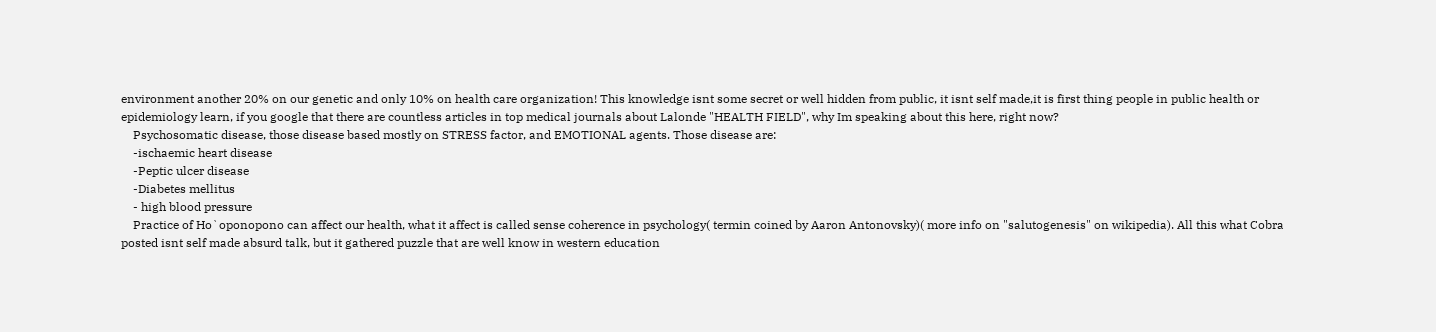environment another 20% on our genetic and only 10% on health care organization! This knowledge isnt some secret or well hidden from public, it isnt self made,it is first thing people in public health or epidemiology learn, if you google that there are countless articles in top medical journals about Lalonde "HEALTH FIELD", why Im speaking about this here, right now?
    Psychosomatic disease, those disease based mostly on STRESS factor, and EMOTIONAL agents. Those disease are:
    -ischaemic heart disease
    -Peptic ulcer disease
    -Diabetes mellitus
    - high blood pressure
    Practice of Ho`oponopono can affect our health, what it affect is called sense coherence in psychology( termin coined by Aaron Antonovsky)( more info on "salutogenesis" on wikipedia). All this what Cobra posted isnt self made absurd talk, but it gathered puzzle that are well know in western education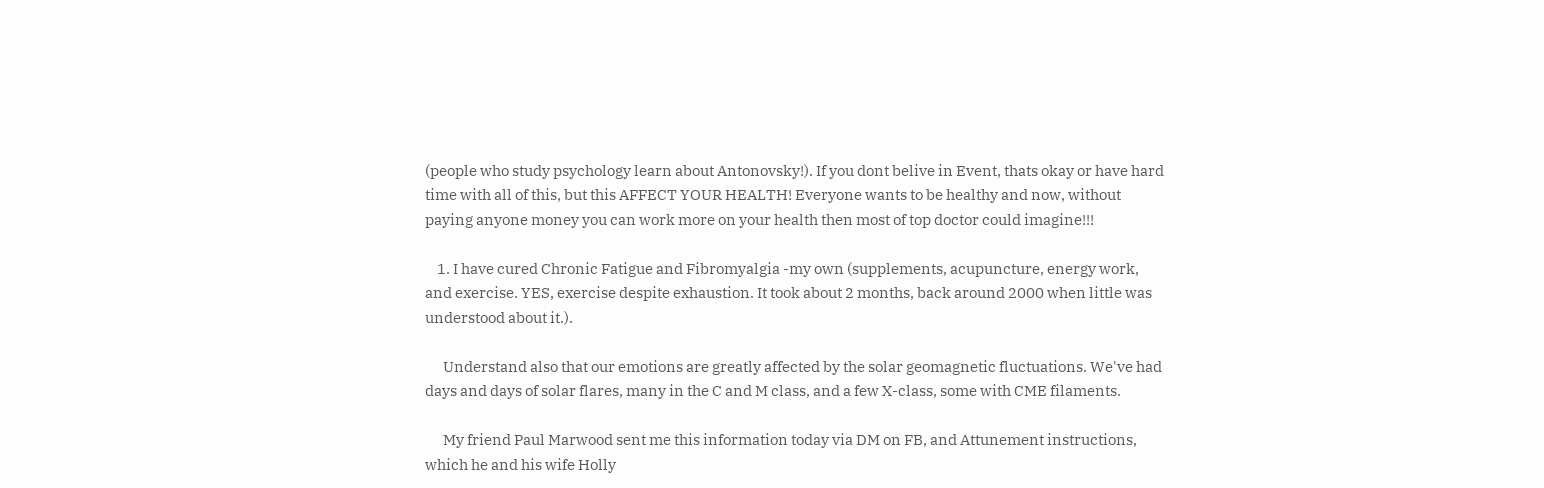(people who study psychology learn about Antonovsky!). If you dont belive in Event, thats okay or have hard time with all of this, but this AFFECT YOUR HEALTH! Everyone wants to be healthy and now, without paying anyone money you can work more on your health then most of top doctor could imagine!!!

    1. I have cured Chronic Fatigue and Fibromyalgia -my own (supplements, acupuncture, energy work, and exercise. YES, exercise despite exhaustion. It took about 2 months, back around 2000 when little was understood about it.).

      Understand also that our emotions are greatly affected by the solar geomagnetic fluctuations. We've had days and days of solar flares, many in the C and M class, and a few X-class, some with CME filaments.

      My friend Paul Marwood sent me this information today via DM on FB, and Attunement instructions, which he and his wife Holly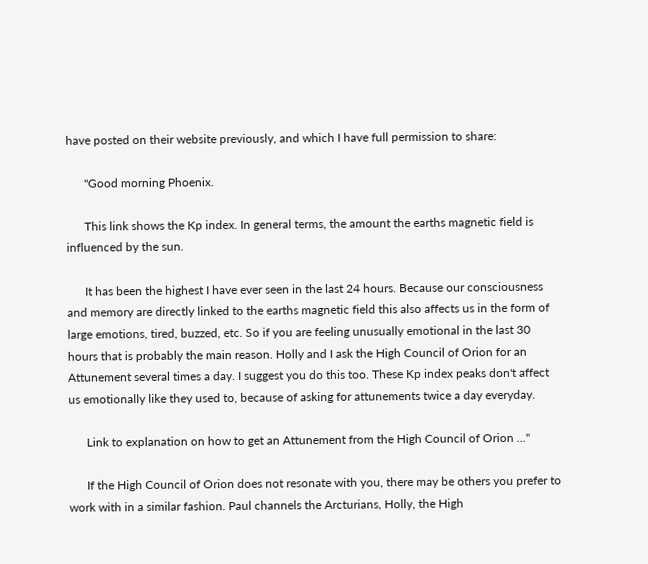have posted on their website previously, and which I have full permission to share:

      "Good morning Phoenix.

      This link shows the Kp index. In general terms, the amount the earths magnetic field is influenced by the sun.

      It has been the highest I have ever seen in the last 24 hours. Because our consciousness and memory are directly linked to the earths magnetic field this also affects us in the form of large emotions, tired, buzzed, etc. So if you are feeling unusually emotional in the last 30 hours that is probably the main reason. Holly and I ask the High Council of Orion for an Attunement several times a day. I suggest you do this too. These Kp index peaks don't affect us emotionally like they used to, because of asking for attunements twice a day everyday.

      Link to explanation on how to get an Attunement from the High Council of Orion ..."

      If the High Council of Orion does not resonate with you, there may be others you prefer to work with in a similar fashion. Paul channels the Arcturians, Holly, the High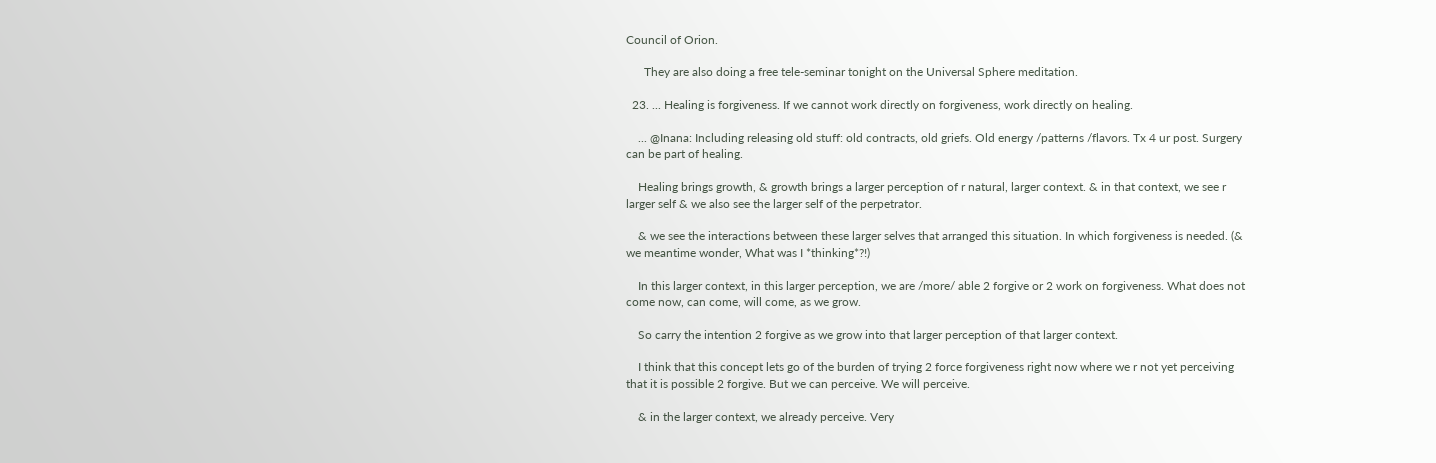Council of Orion.

      They are also doing a free tele-seminar tonight on the Universal Sphere meditation.

  23. ... Healing is forgiveness. If we cannot work directly on forgiveness, work directly on healing.

    ... @Inana: Including releasing old stuff: old contracts, old griefs. Old energy /patterns /flavors. Tx 4 ur post. Surgery can be part of healing.

    Healing brings growth, & growth brings a larger perception of r natural, larger context. & in that context, we see r larger self & we also see the larger self of the perpetrator.

    & we see the interactions between these larger selves that arranged this situation. In which forgiveness is needed. (& we meantime wonder, What was I *thinking*?!)

    In this larger context, in this larger perception, we are /more/ able 2 forgive or 2 work on forgiveness. What does not come now, can come, will come, as we grow.

    So carry the intention 2 forgive as we grow into that larger perception of that larger context.

    I think that this concept lets go of the burden of trying 2 force forgiveness right now where we r not yet perceiving that it is possible 2 forgive. But we can perceive. We will perceive.

    & in the larger context, we already perceive. Very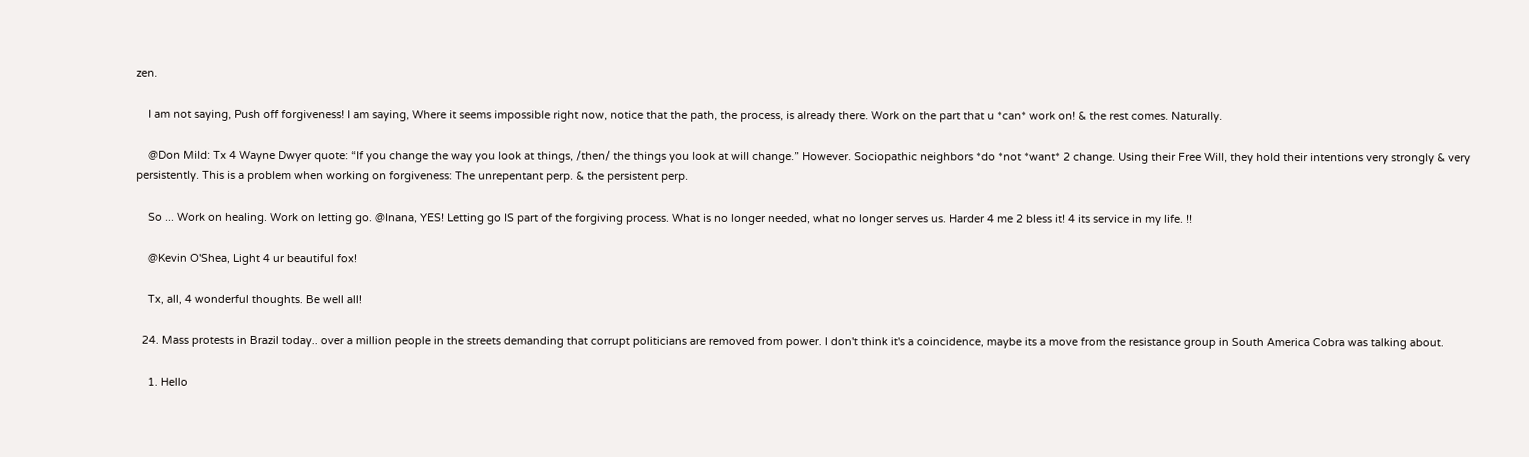zen.

    I am not saying, Push off forgiveness! I am saying, Where it seems impossible right now, notice that the path, the process, is already there. Work on the part that u *can* work on! & the rest comes. Naturally.

    @Don Mild: Tx 4 Wayne Dwyer quote: “If you change the way you look at things, /then/ the things you look at will change.” However. Sociopathic neighbors *do *not *want* 2 change. Using their Free Will, they hold their intentions very strongly & very persistently. This is a problem when working on forgiveness: The unrepentant perp. & the persistent perp.

    So ... Work on healing. Work on letting go. @Inana, YES! Letting go IS part of the forgiving process. What is no longer needed, what no longer serves us. Harder 4 me 2 bless it! 4 its service in my life. !!

    @Kevin O'Shea, Light 4 ur beautiful fox!

    Tx, all, 4 wonderful thoughts. Be well all!

  24. Mass protests in Brazil today.. over a million people in the streets demanding that corrupt politicians are removed from power. I don't think it's a coincidence, maybe its a move from the resistance group in South America Cobra was talking about.

    1. Hello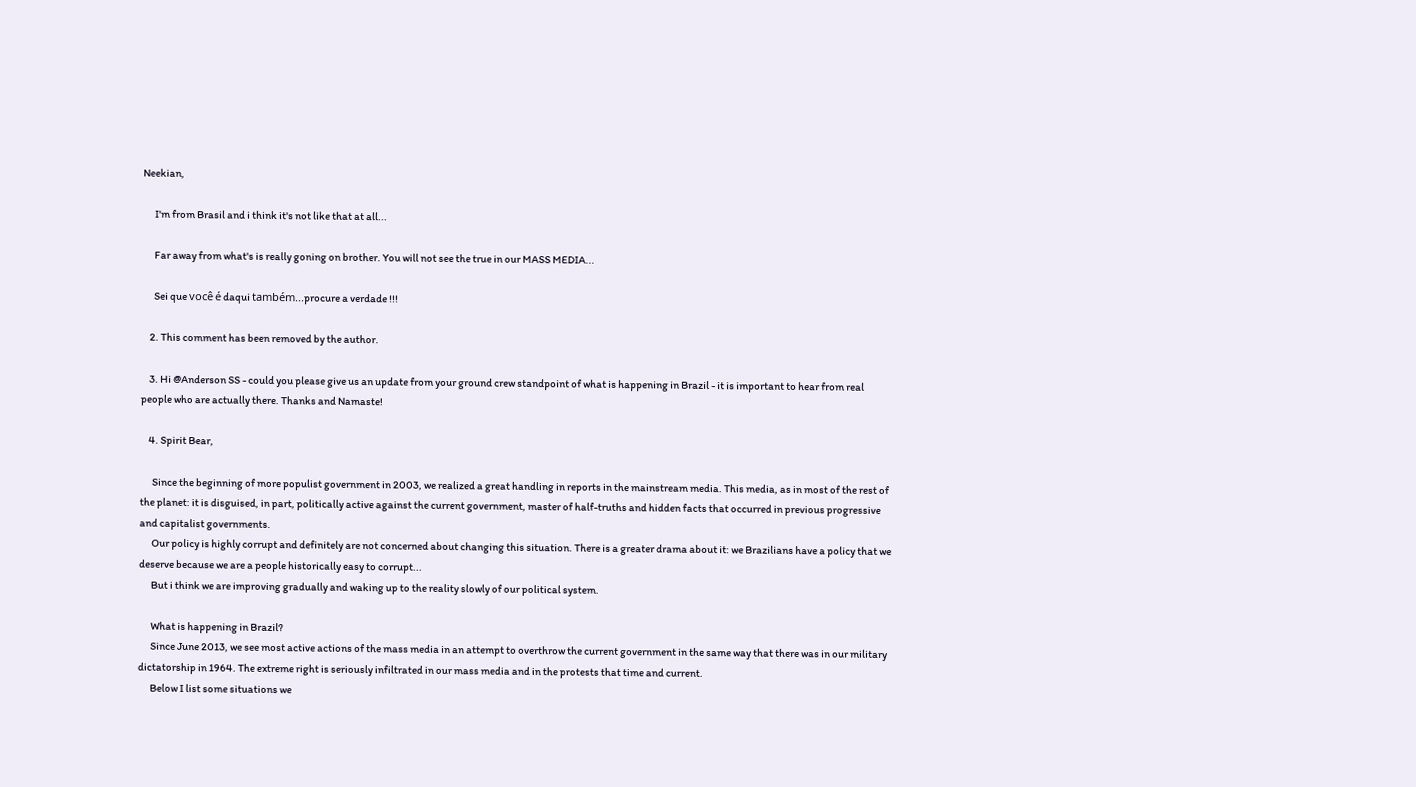Neekian,

      I'm from Brasil and i think it's not like that at all...

      Far away from what's is really goning on brother. You will not see the true in our MASS MEDIA...

      Sei que você é daqui também...procure a verdade !!!

    2. This comment has been removed by the author.

    3. Hi @Anderson SS - could you please give us an update from your ground crew standpoint of what is happening in Brazil - it is important to hear from real people who are actually there. Thanks and Namaste!

    4. Spirit Bear,

      Since the beginning of more populist government in 2003, we realized a great handling in reports in the mainstream media. This media, as in most of the rest of the planet: it is disguised, in part, politically active against the current government, master of half-truths and hidden facts that occurred in previous progressive and capitalist governments.
      Our policy is highly corrupt and definitely are not concerned about changing this situation. There is a greater drama about it: we Brazilians have a policy that we deserve because we are a people historically easy to corrupt...
      But i think we are improving gradually and waking up to the reality slowly of our political system.

      What is happening in Brazil?
      Since June 2013, we see most active actions of the mass media in an attempt to overthrow the current government in the same way that there was in our military dictatorship in 1964. The extreme right is seriously infiltrated in our mass media and in the protests that time and current.
      Below I list some situations we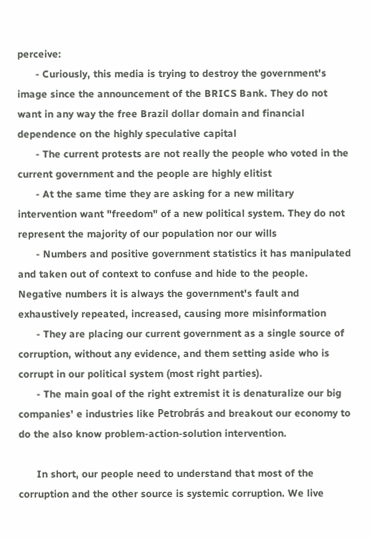perceive:
      - Curiously, this media is trying to destroy the government's image since the announcement of the BRICS Bank. They do not want in any way the free Brazil dollar domain and financial dependence on the highly speculative capital
      - The current protests are not really the people who voted in the current government and the people are highly elitist
      - At the same time they are asking for a new military intervention want "freedom" of a new political system. They do not represent the majority of our population nor our wills
      - Numbers and positive government statistics it has manipulated and taken out of context to confuse and hide to the people. Negative numbers it is always the government's fault and exhaustively repeated, increased, causing more misinformation
      - They are placing our current government as a single source of corruption, without any evidence, and them setting aside who is corrupt in our political system (most right parties).
      - The main goal of the right extremist it is denaturalize our big companies’ e industries like Petrobrás and breakout our economy to do the also know problem-action-solution intervention.

      In short, our people need to understand that most of the corruption and the other source is systemic corruption. We live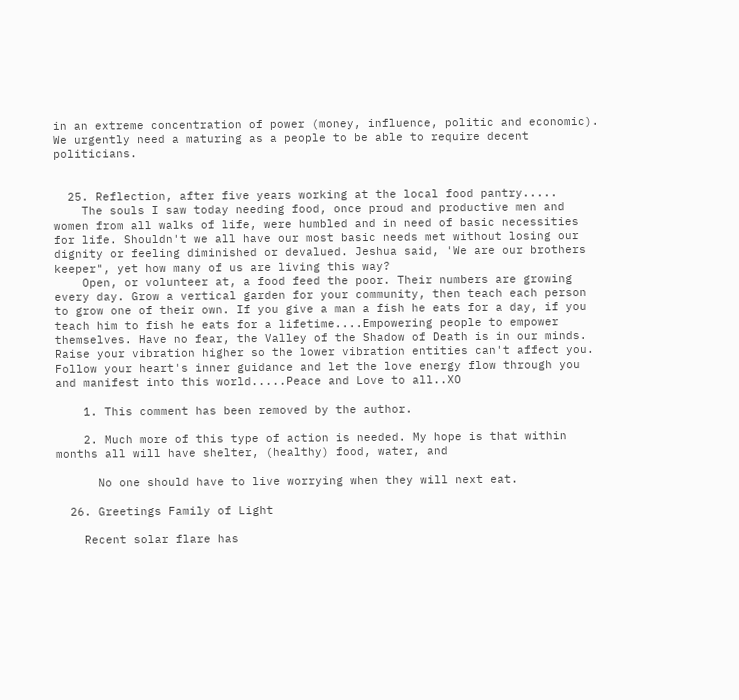in an extreme concentration of power (money, influence, politic and economic). We urgently need a maturing as a people to be able to require decent politicians.


  25. Reflection, after five years working at the local food pantry.....
    The souls I saw today needing food, once proud and productive men and women from all walks of life, were humbled and in need of basic necessities for life. Shouldn't we all have our most basic needs met without losing our dignity or feeling diminished or devalued. Jeshua said, 'We are our brothers keeper", yet how many of us are living this way?
    Open, or volunteer at, a food feed the poor. Their numbers are growing every day. Grow a vertical garden for your community, then teach each person to grow one of their own. If you give a man a fish he eats for a day, if you teach him to fish he eats for a lifetime....Empowering people to empower themselves. Have no fear, the Valley of the Shadow of Death is in our minds. Raise your vibration higher so the lower vibration entities can't affect you. Follow your heart's inner guidance and let the love energy flow through you and manifest into this world.....Peace and Love to all..XO

    1. This comment has been removed by the author.

    2. Much more of this type of action is needed. My hope is that within months all will have shelter, (healthy) food, water, and

      No one should have to live worrying when they will next eat.

  26. Greetings Family of Light

    Recent solar flare has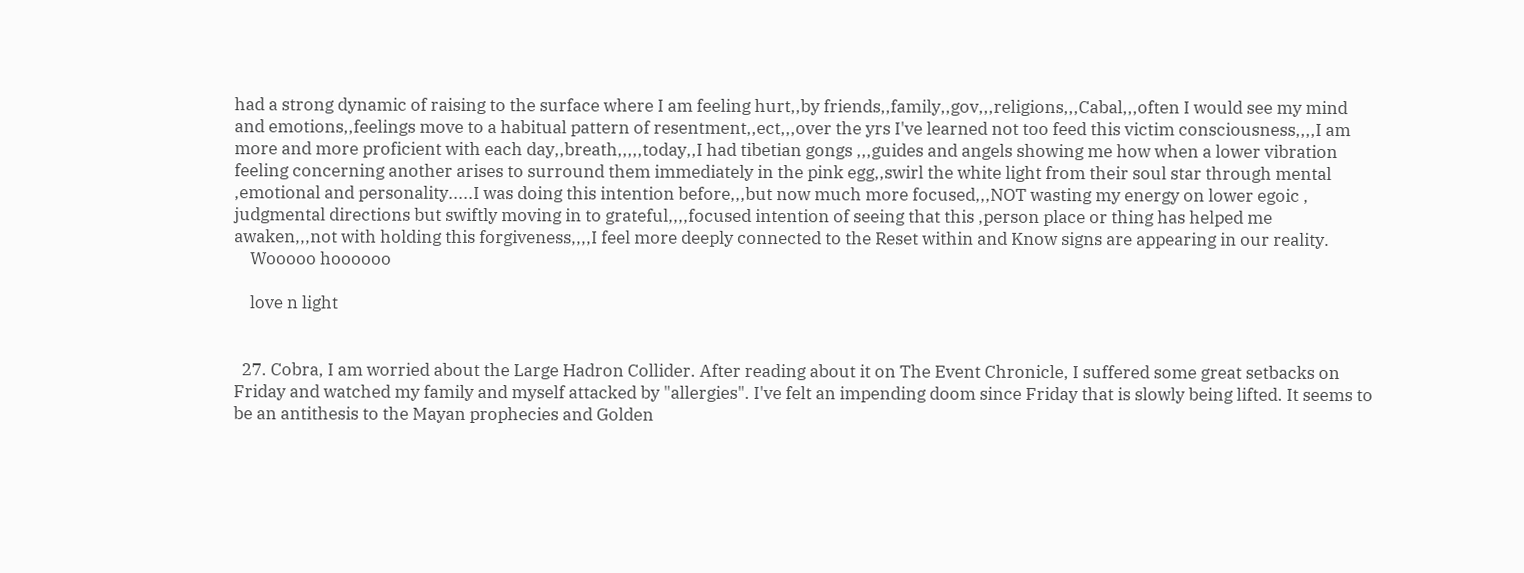had a strong dynamic of raising to the surface where I am feeling hurt,,by friends,,family,,gov,,,religions,,,Cabal,,,often I would see my mind and emotions,,feelings move to a habitual pattern of resentment,,ect,,,over the yrs I've learned not too feed this victim consciousness,,,,I am more and more proficient with each day,,breath,,,,,today,,I had tibetian gongs ,,,guides and angels showing me how when a lower vibration feeling concerning another arises to surround them immediately in the pink egg,,swirl the white light from their soul star through mental ,emotional and personality.....I was doing this intention before,,,but now much more focused,,,NOT wasting my energy on lower egoic , judgmental directions but swiftly moving in to grateful,,,,focused intention of seeing that this ,person place or thing has helped me awaken,,,not with holding this forgiveness,,,,I feel more deeply connected to the Reset within and Know signs are appearing in our reality.
    Wooooo hoooooo

    love n light


  27. Cobra, I am worried about the Large Hadron Collider. After reading about it on The Event Chronicle, I suffered some great setbacks on Friday and watched my family and myself attacked by "allergies". I've felt an impending doom since Friday that is slowly being lifted. It seems to be an antithesis to the Mayan prophecies and Golden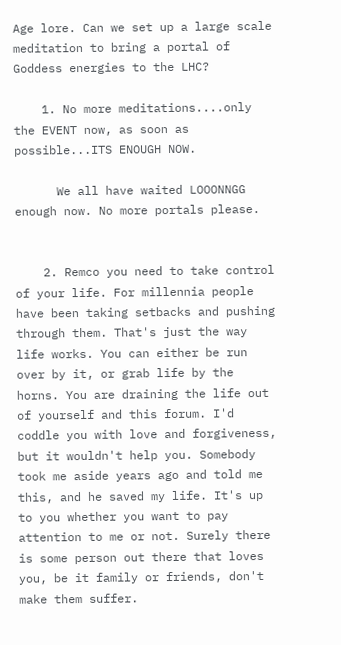Age lore. Can we set up a large scale meditation to bring a portal of Goddess energies to the LHC?

    1. No more meditations....only the EVENT now, as soon as possible...ITS ENOUGH NOW.

      We all have waited LOOONNGG enough now. No more portals please.


    2. Remco you need to take control of your life. For millennia people have been taking setbacks and pushing through them. That's just the way life works. You can either be run over by it, or grab life by the horns. You are draining the life out of yourself and this forum. I'd coddle you with love and forgiveness, but it wouldn't help you. Somebody took me aside years ago and told me this, and he saved my life. It's up to you whether you want to pay attention to me or not. Surely there is some person out there that loves you, be it family or friends, don't make them suffer.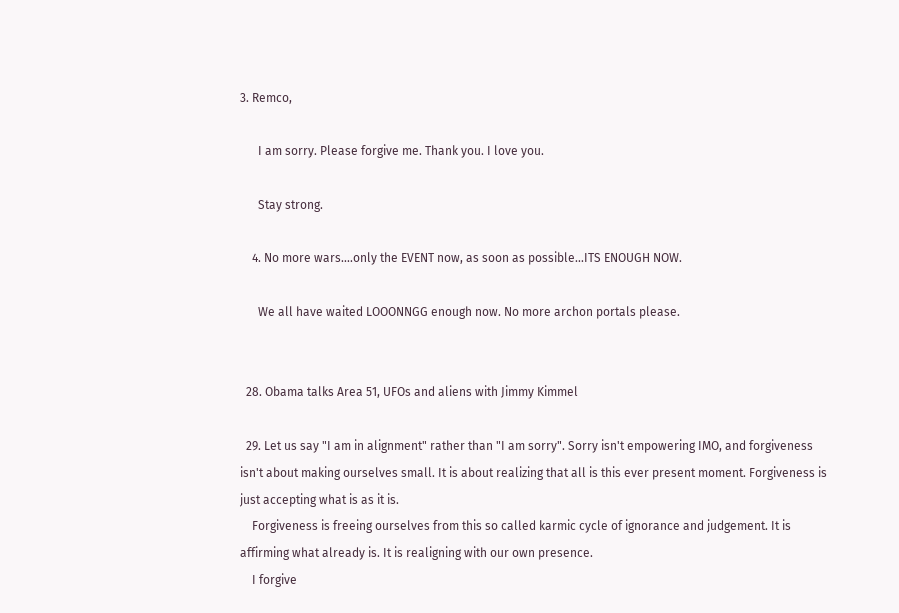3. Remco,

      I am sorry. Please forgive me. Thank you. I love you.

      Stay strong.

    4. No more wars....only the EVENT now, as soon as possible...ITS ENOUGH NOW.

      We all have waited LOOONNGG enough now. No more archon portals please.


  28. Obama talks Area 51, UFOs and aliens with Jimmy Kimmel

  29. Let us say "I am in alignment" rather than "I am sorry". Sorry isn't empowering IMO, and forgiveness isn't about making ourselves small. It is about realizing that all is this ever present moment. Forgiveness is just accepting what is as it is.
    Forgiveness is freeing ourselves from this so called karmic cycle of ignorance and judgement. It is affirming what already is. It is realigning with our own presence.
    I forgive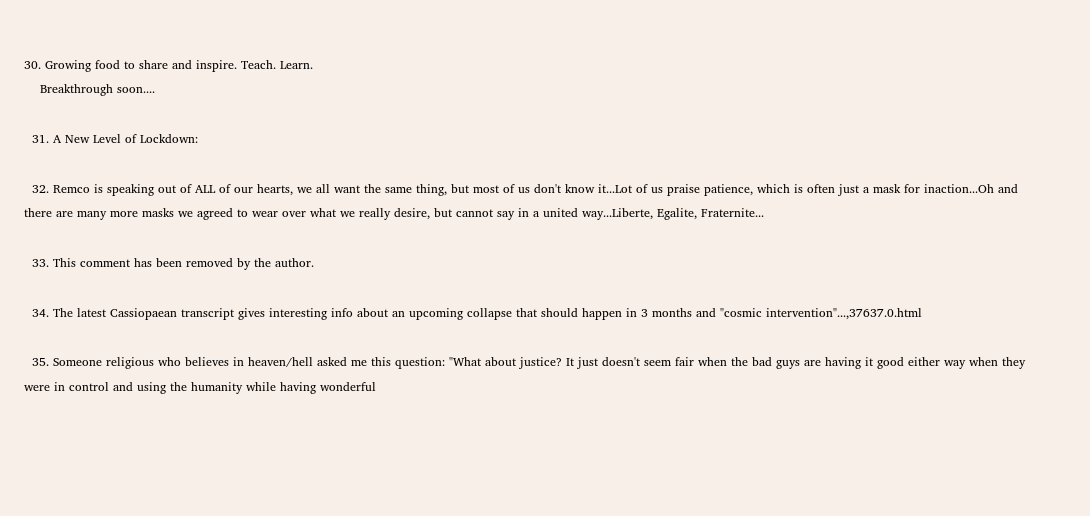30. Growing food to share and inspire. Teach. Learn.
    Breakthrough soon....

  31. A New Level of Lockdown:

  32. Remco is speaking out of ALL of our hearts, we all want the same thing, but most of us don't know it...Lot of us praise patience, which is often just a mask for inaction...Oh and there are many more masks we agreed to wear over what we really desire, but cannot say in a united way...Liberte, Egalite, Fraternite...

  33. This comment has been removed by the author.

  34. The latest Cassiopaean transcript gives interesting info about an upcoming collapse that should happen in 3 months and "cosmic intervention"...,37637.0.html

  35. Someone religious who believes in heaven/hell asked me this question: "What about justice? It just doesn't seem fair when the bad guys are having it good either way when they were in control and using the humanity while having wonderful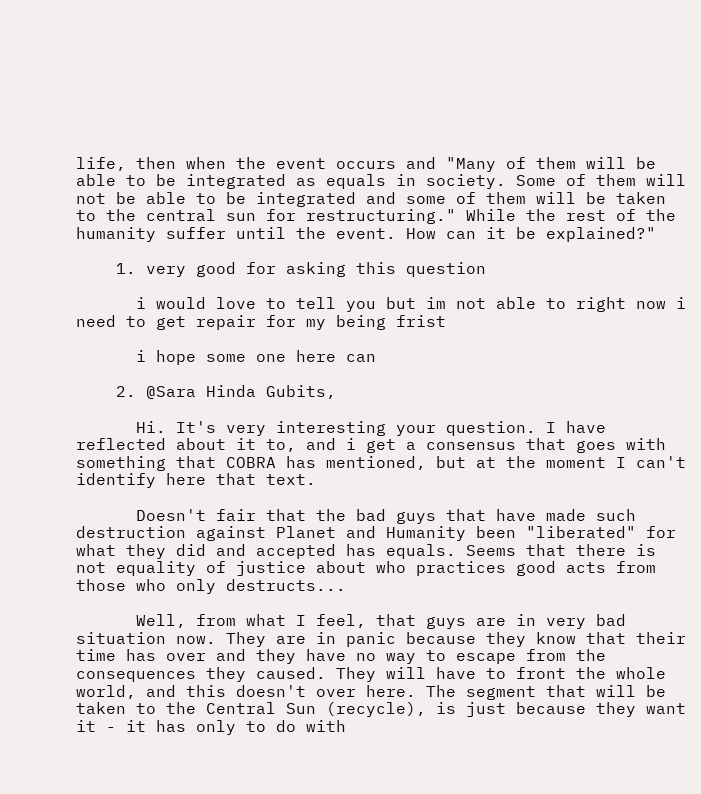life, then when the event occurs and "Many of them will be able to be integrated as equals in society. Some of them will not be able to be integrated and some of them will be taken to the central sun for restructuring." While the rest of the humanity suffer until the event. How can it be explained?"

    1. very good for asking this question

      i would love to tell you but im not able to right now i need to get repair for my being frist

      i hope some one here can

    2. @Sara Hinda Gubits,

      Hi. It's very interesting your question. I have reflected about it to, and i get a consensus that goes with something that COBRA has mentioned, but at the moment I can't identify here that text.

      Doesn't fair that the bad guys that have made such destruction against Planet and Humanity been "liberated" for what they did and accepted has equals. Seems that there is not equality of justice about who practices good acts from those who only destructs...

      Well, from what I feel, that guys are in very bad situation now. They are in panic because they know that their time has over and they have no way to escape from the consequences they caused. They will have to front the whole world, and this doesn't over here. The segment that will be taken to the Central Sun (recycle), is just because they want it - it has only to do with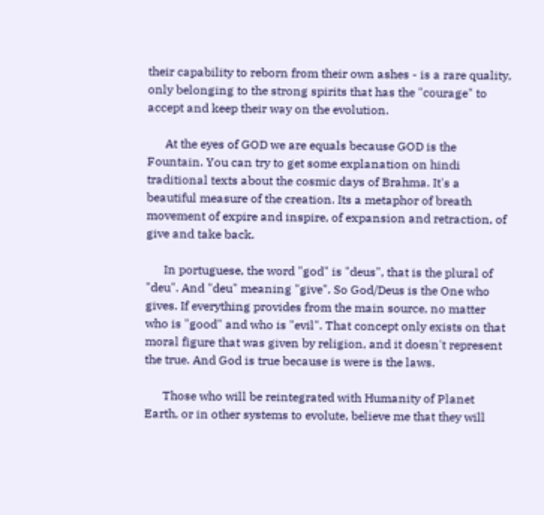their capability to reborn from their own ashes - is a rare quality, only belonging to the strong spirits that has the "courage" to accept and keep their way on the evolution.

      At the eyes of GOD we are equals because GOD is the Fountain. You can try to get some explanation on hindi traditional texts about the cosmic days of Brahma. It's a beautiful measure of the creation. Its a metaphor of breath movement of expire and inspire, of expansion and retraction, of give and take back.

      In portuguese, the word "god" is "deus", that is the plural of "deu". And "deu" meaning "give". So God/Deus is the One who gives. If everything provides from the main source, no matter who is "good" and who is "evil". That concept only exists on that moral figure that was given by religion, and it doesn't represent the true. And God is true because is were is the laws.

      Those who will be reintegrated with Humanity of Planet Earth, or in other systems to evolute, believe me that they will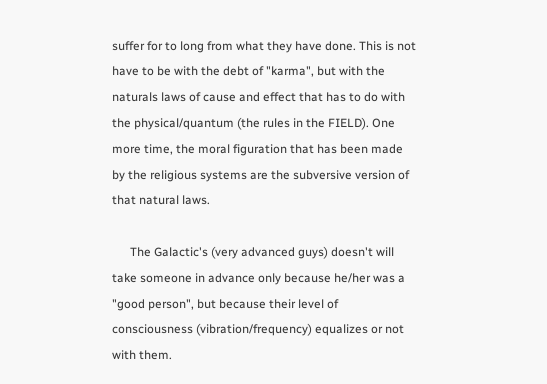suffer for to long from what they have done. This is not have to be with the debt of "karma", but with the naturals laws of cause and effect that has to do with the physical/quantum (the rules in the FIELD). One more time, the moral figuration that has been made by the religious systems are the subversive version of that natural laws.

      The Galactic's (very advanced guys) doesn't will take someone in advance only because he/her was a "good person", but because their level of consciousness (vibration/frequency) equalizes or not with them.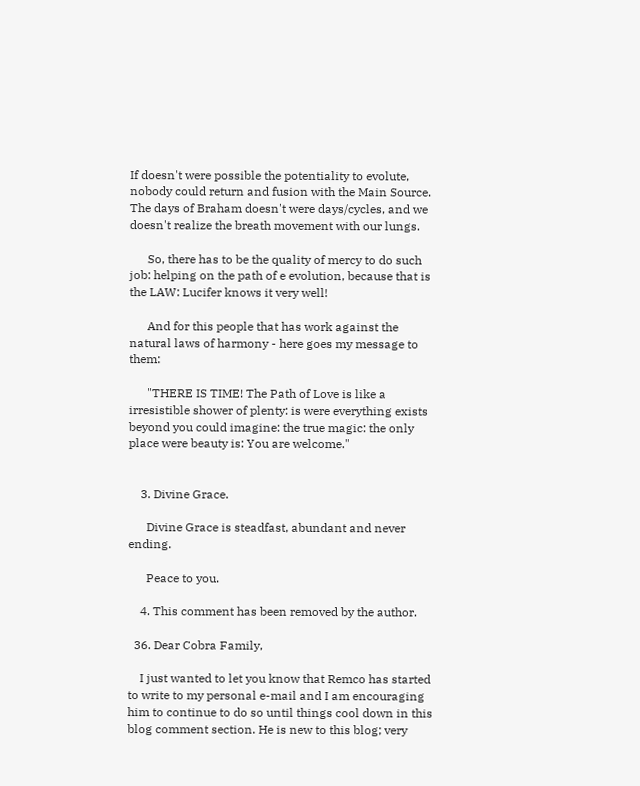If doesn't were possible the potentiality to evolute, nobody could return and fusion with the Main Source. The days of Braham doesn't were days/cycles, and we doesn't realize the breath movement with our lungs.

      So, there has to be the quality of mercy to do such job: helping on the path of e evolution, because that is the LAW: Lucifer knows it very well!

      And for this people that has work against the natural laws of harmony - here goes my message to them:

      "THERE IS TIME! The Path of Love is like a irresistible shower of plenty: is were everything exists beyond you could imagine: the true magic: the only place were beauty is: You are welcome."


    3. Divine Grace.

      Divine Grace is steadfast, abundant and never ending.

      Peace to you.

    4. This comment has been removed by the author.

  36. Dear Cobra Family,

    I just wanted to let you know that Remco has started to write to my personal e-mail and I am encouraging him to continue to do so until things cool down in this blog comment section. He is new to this blog; very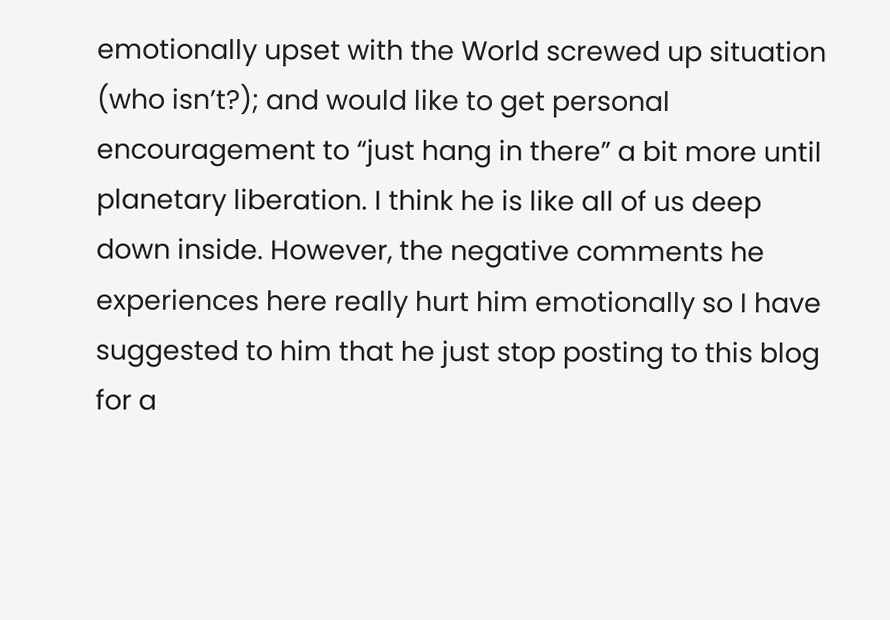emotionally upset with the World screwed up situation (who isn’t?); and would like to get personal encouragement to “just hang in there” a bit more until planetary liberation. I think he is like all of us deep down inside. However, the negative comments he experiences here really hurt him emotionally so I have suggested to him that he just stop posting to this blog for a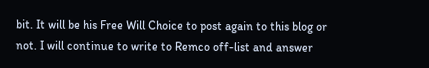bit. It will be his Free Will Choice to post again to this blog or not. I will continue to write to Remco off-list and answer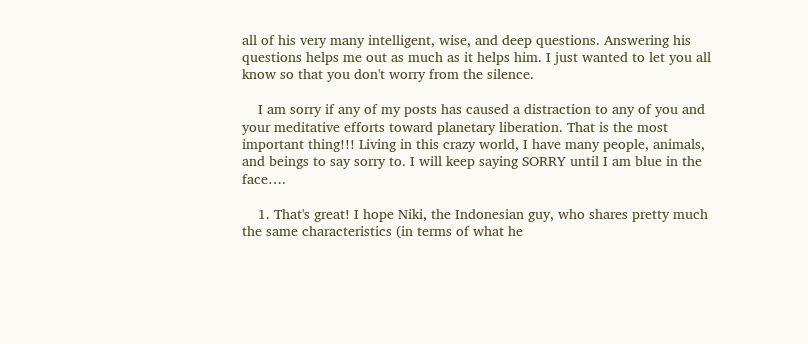all of his very many intelligent, wise, and deep questions. Answering his questions helps me out as much as it helps him. I just wanted to let you all know so that you don't worry from the silence.

    I am sorry if any of my posts has caused a distraction to any of you and your meditative efforts toward planetary liberation. That is the most important thing!!! Living in this crazy world, I have many people, animals, and beings to say sorry to. I will keep saying SORRY until I am blue in the face….

    1. That's great! I hope Niki, the Indonesian guy, who shares pretty much the same characteristics (in terms of what he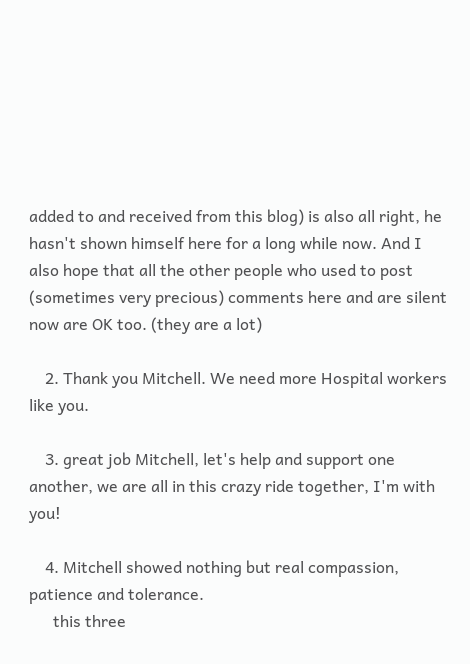added to and received from this blog) is also all right, he hasn't shown himself here for a long while now. And I also hope that all the other people who used to post (sometimes very precious) comments here and are silent now are OK too. (they are a lot)

    2. Thank you Mitchell. We need more Hospital workers like you.

    3. great job Mitchell, let's help and support one another, we are all in this crazy ride together, I'm with you!

    4. Mitchell showed nothing but real compassion, patience and tolerance.
      this three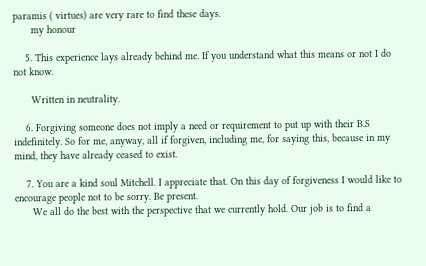paramis ( virtues) are very rare to find these days.
      my honour

    5. This experience lays already behind me. If you understand what this means or not I do not know.

      Written in neutrality.

    6. Forgiving someone does not imply a need or requirement to put up with their B.S indefinitely. So for me, anyway, all if forgiven, including me, for saying this, because in my mind, they have already ceased to exist.

    7. You are a kind soul Mitchell. I appreciate that. On this day of forgiveness I would like to encourage people not to be sorry. Be present.
      We all do the best with the perspective that we currently hold. Our job is to find a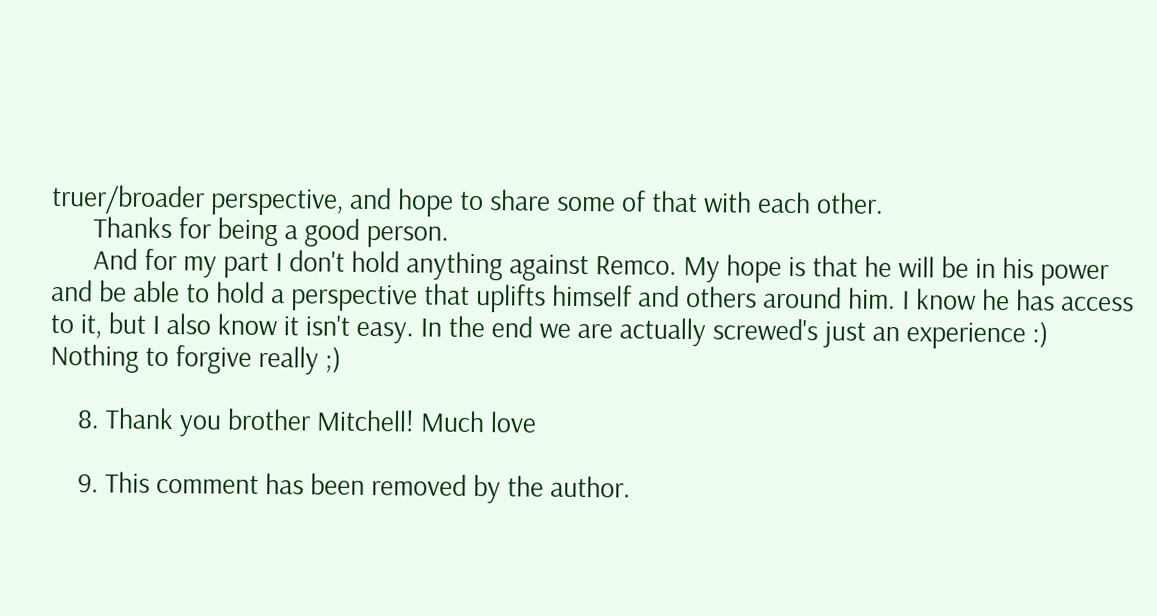truer/broader perspective, and hope to share some of that with each other.
      Thanks for being a good person.
      And for my part I don't hold anything against Remco. My hope is that he will be in his power and be able to hold a perspective that uplifts himself and others around him. I know he has access to it, but I also know it isn't easy. In the end we are actually screwed's just an experience :) Nothing to forgive really ;)

    8. Thank you brother Mitchell! Much love

    9. This comment has been removed by the author.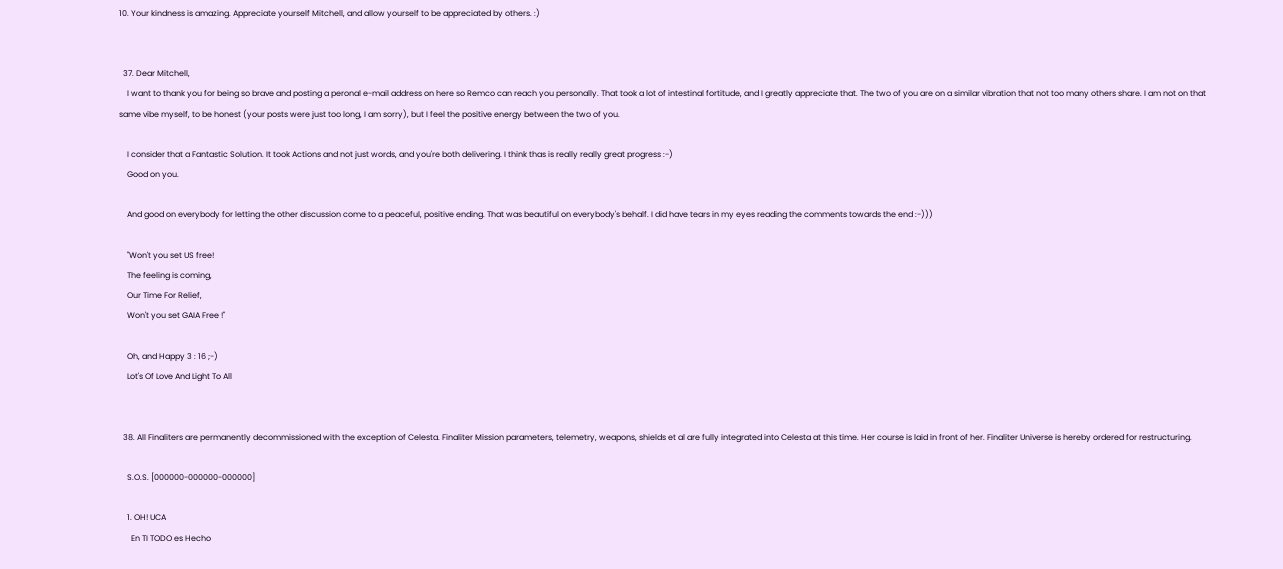10. Your kindness is amazing. Appreciate yourself Mitchell, and allow yourself to be appreciated by others. :)


  37. Dear Mitchell,
    I want to thank you for being so brave and posting a peronal e-mail address on here so Remco can reach you personally. That took a lot of intestinal fortitude, and I greatly appreciate that. The two of you are on a similar vibration that not too many others share. I am not on that same vibe myself, to be honest (your posts were just too long, I am sorry), but I feel the positive energy between the two of you.

    I consider that a Fantastic Solution. It took Actions and not just words, and you're both delivering. I think thas is really really great progress :-)
    Good on you.

    And good on everybody for letting the other discussion come to a peaceful, positive ending. That was beautiful on everybody's behalf. I did have tears in my eyes reading the comments towards the end :-)))

    "Won't you set US free!
    The feeling is coming,
    Our Time For Relief,
    Won't you set GAIA Free !"

    Oh, and Happy 3 : 16 ;-)
    Lot's Of Love And Light To All


  38. All Finaliters are permanently decommissioned with the exception of Celesta. Finaliter Mission parameters, telemetry, weapons, shields et al are fully integrated into Celesta at this time. Her course is laid in front of her. Finaliter Universe is hereby ordered for restructuring.

    S.O.S. [000000-000000-000000]

    1. OH! UCA
      En TI TODO es Hecho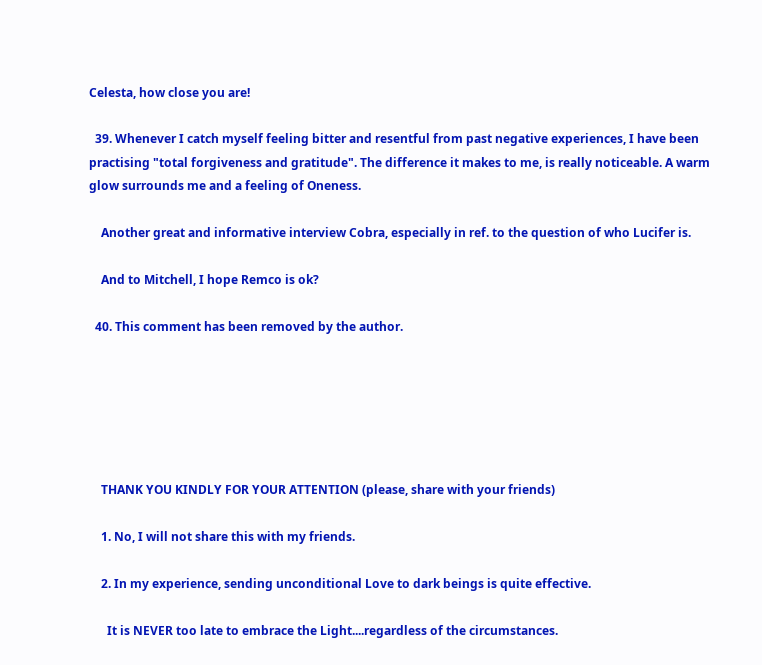Celesta, how close you are!

  39. Whenever I catch myself feeling bitter and resentful from past negative experiences, I have been practising "total forgiveness and gratitude". The difference it makes to me, is really noticeable. A warm glow surrounds me and a feeling of Oneness.

    Another great and informative interview Cobra, especially in ref. to the question of who Lucifer is.

    And to Mitchell, I hope Remco is ok?

  40. This comment has been removed by the author.






    THANK YOU KINDLY FOR YOUR ATTENTION (please, share with your friends)

    1. No, I will not share this with my friends.

    2. In my experience, sending unconditional Love to dark beings is quite effective.

      It is NEVER too late to embrace the Light....regardless of the circumstances.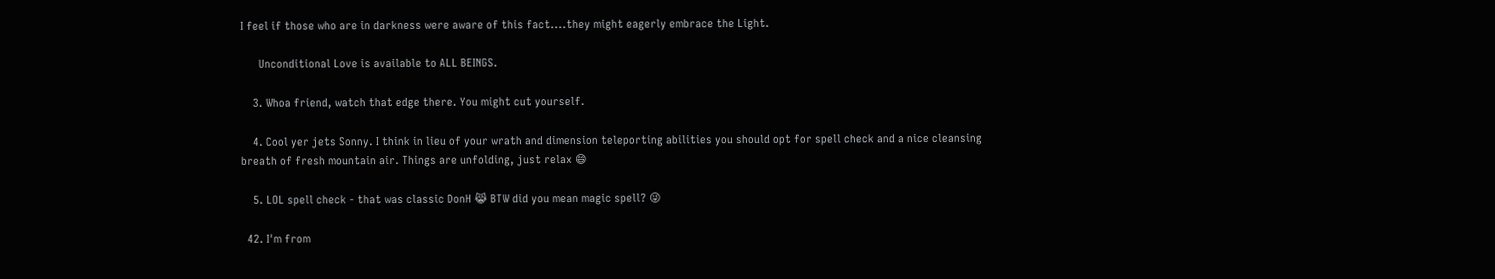I feel if those who are in darkness were aware of this fact....they might eagerly embrace the Light.

      Unconditional Love is available to ALL BEINGS.

    3. Whoa friend, watch that edge there. You might cut yourself.

    4. Cool yer jets Sonny. I think in lieu of your wrath and dimension teleporting abilities you should opt for spell check and a nice cleansing breath of fresh mountain air. Things are unfolding, just relax 😄

    5. LOL spell check - that was classic DonH 😹 BTW did you mean magic spell? 😜

  42. I'm from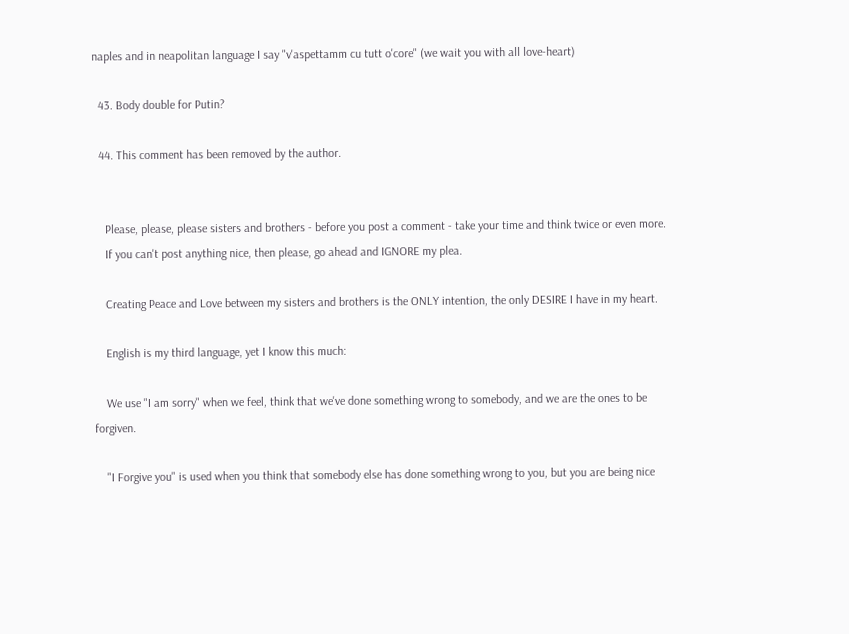naples and in neapolitan language I say "v'aspettamm cu tutt o'core" (we wait you with all love-heart)

  43. Body double for Putin?

  44. This comment has been removed by the author.


    Please, please, please sisters and brothers - before you post a comment - take your time and think twice or even more.
    If you can't post anything nice, then please, go ahead and IGNORE my plea.

    Creating Peace and Love between my sisters and brothers is the ONLY intention, the only DESIRE I have in my heart.

    English is my third language, yet I know this much:

    We use "I am sorry" when we feel, think that we've done something wrong to somebody, and we are the ones to be forgiven.

    "I Forgive you" is used when you think that somebody else has done something wrong to you, but you are being nice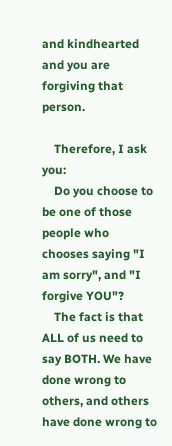and kindhearted and you are forgiving that person.

    Therefore, I ask you:
    Do you choose to be one of those people who chooses saying "I am sorry", and "I forgive YOU"?
    The fact is that ALL of us need to say BOTH. We have done wrong to others, and others have done wrong to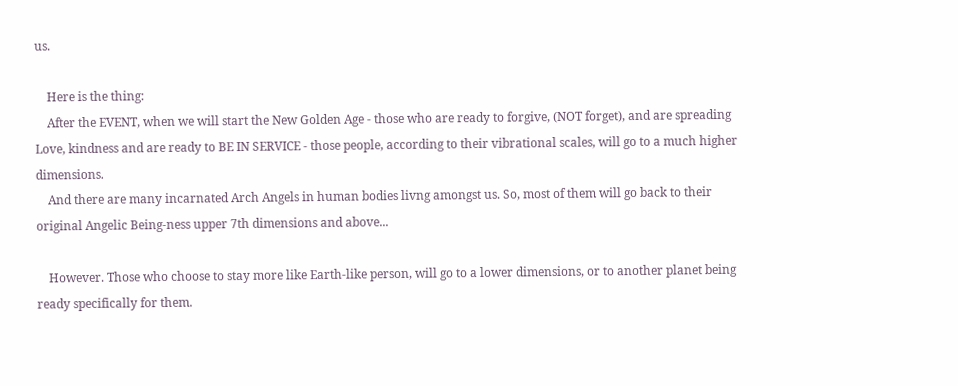us.

    Here is the thing:
    After the EVENT, when we will start the New Golden Age - those who are ready to forgive, (NOT forget), and are spreading Love, kindness and are ready to BE IN SERVICE - those people, according to their vibrational scales, will go to a much higher dimensions.
    And there are many incarnated Arch Angels in human bodies livng amongst us. So, most of them will go back to their original Angelic Being-ness upper 7th dimensions and above...

    However. Those who choose to stay more like Earth-like person, will go to a lower dimensions, or to another planet being ready specifically for them.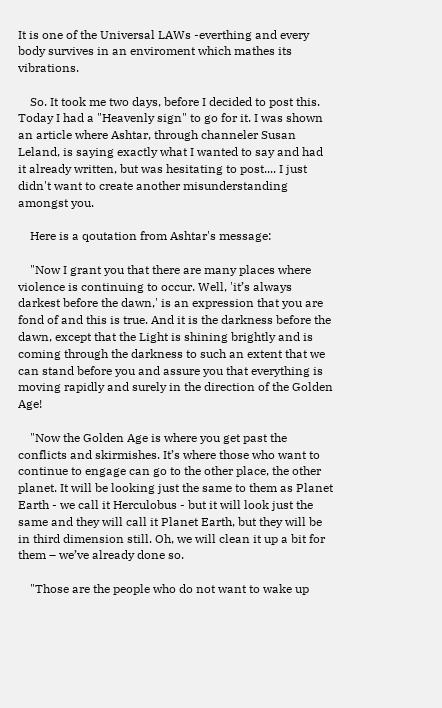It is one of the Universal LAWs -everthing and every body survives in an enviroment which mathes its vibrations.

    So. It took me two days, before I decided to post this. Today I had a "Heavenly sign" to go for it. I was shown an article where Ashtar, through channeler Susan Leland, is saying exactly what I wanted to say and had it already written, but was hesitating to post.... I just didn't want to create another misunderstanding amongst you.

    Here is a qoutation from Ashtar's message:

    "Now I grant you that there are many places where violence is continuing to occur. Well, 'it’s always darkest before the dawn,' is an expression that you are fond of and this is true. And it is the darkness before the dawn, except that the Light is shining brightly and is coming through the darkness to such an extent that we can stand before you and assure you that everything is moving rapidly and surely in the direction of the Golden Age!

    "Now the Golden Age is where you get past the conflicts and skirmishes. It’s where those who want to continue to engage can go to the other place, the other planet. It will be looking just the same to them as Planet Earth - we call it Herculobus - but it will look just the same and they will call it Planet Earth, but they will be in third dimension still. Oh, we will clean it up a bit for them – we’ve already done so.

    "Those are the people who do not want to wake up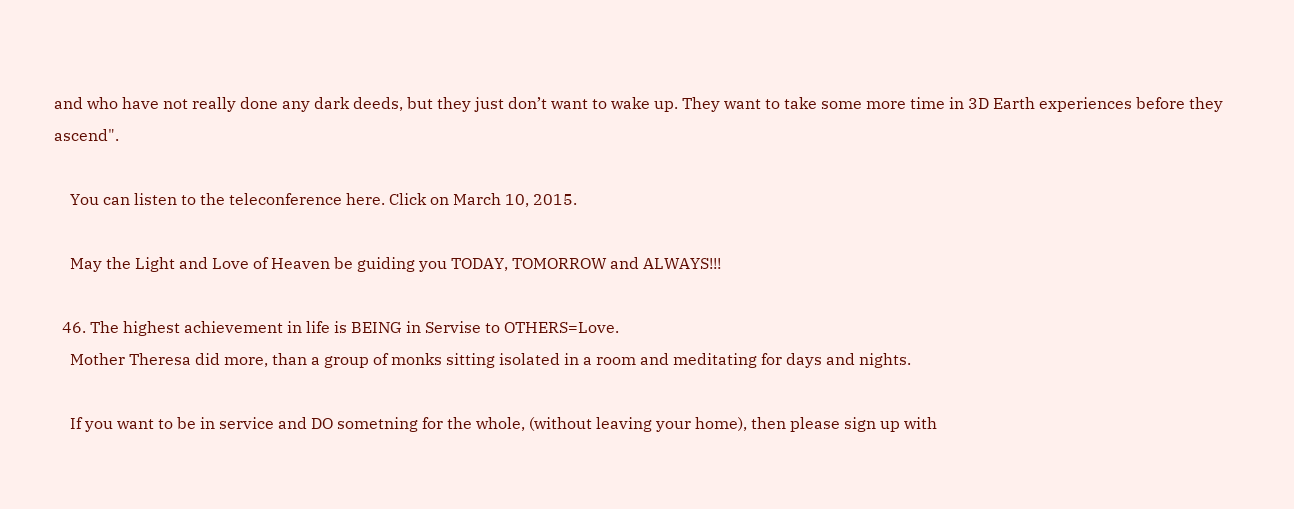and who have not really done any dark deeds, but they just don’t want to wake up. They want to take some more time in 3D Earth experiences before they ascend".

    You can listen to the teleconference here. Click on March 10, 2015.

    May the Light and Love of Heaven be guiding you TODAY, TOMORROW and ALWAYS!!!

  46. The highest achievement in life is BEING in Servise to OTHERS=Love.
    Mother Theresa did more, than a group of monks sitting isolated in a room and meditating for days and nights.

    If you want to be in service and DO sometning for the whole, (without leaving your home), then please sign up with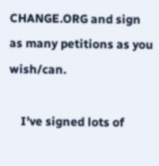CHANGE.ORG and sign as many petitions as you wish/can.

    I've signed lots of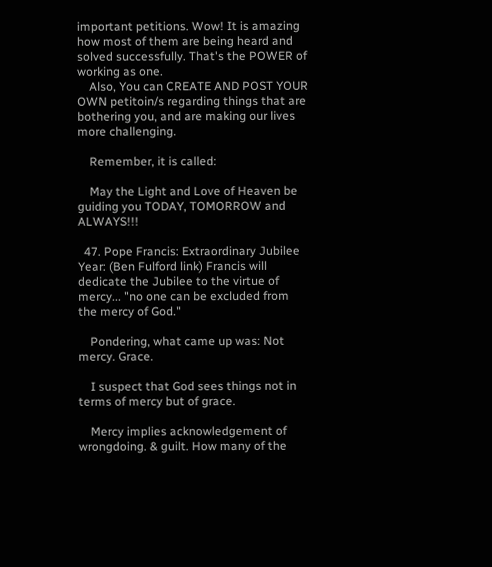important petitions. Wow! It is amazing how most of them are being heard and solved successfully. That's the POWER of working as one.
    Also, You can CREATE AND POST YOUR OWN petitoin/s regarding things that are bothering you, and are making our lives more challenging.

    Remember, it is called:

    May the Light and Love of Heaven be guiding you TODAY, TOMORROW and ALWAYS!!!

  47. Pope Francis: Extraordinary Jubilee Year: (Ben Fulford link) Francis will dedicate the Jubilee to the virtue of mercy... "no one can be excluded from the mercy of God."

    Pondering, what came up was: Not mercy. Grace.

    I suspect that God sees things not in terms of mercy but of grace.

    Mercy implies acknowledgement of wrongdoing. & guilt. How many of the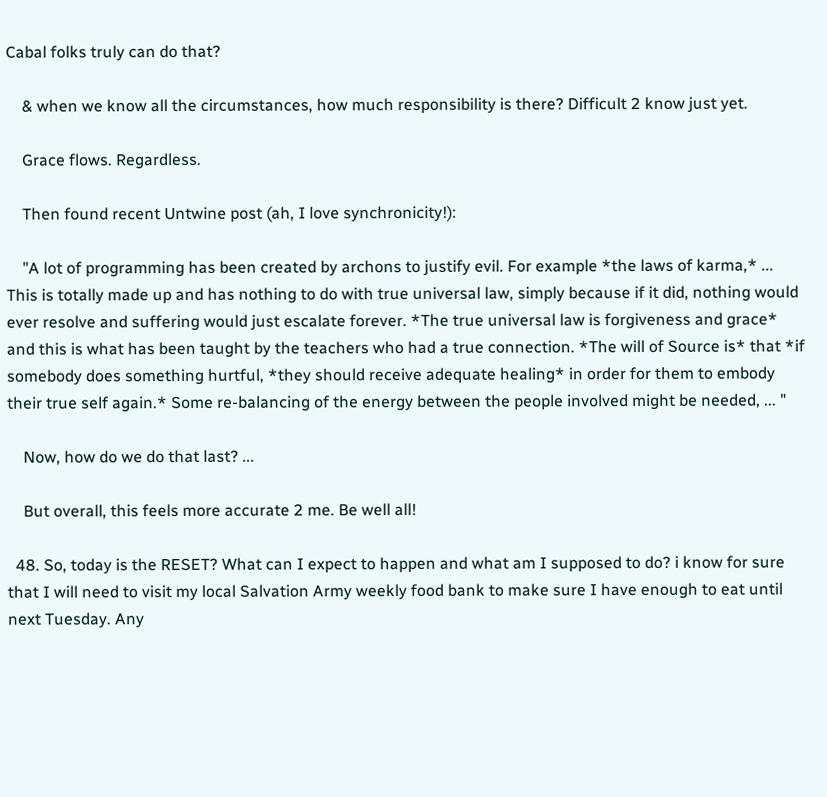Cabal folks truly can do that?

    & when we know all the circumstances, how much responsibility is there? Difficult 2 know just yet.

    Grace flows. Regardless.

    Then found recent Untwine post (ah, I love synchronicity!):

    "A lot of programming has been created by archons to justify evil. For example *the laws of karma,* ... This is totally made up and has nothing to do with true universal law, simply because if it did, nothing would ever resolve and suffering would just escalate forever. *The true universal law is forgiveness and grace* and this is what has been taught by the teachers who had a true connection. *The will of Source is* that *if somebody does something hurtful, *they should receive adequate healing* in order for them to embody their true self again.* Some re-balancing of the energy between the people involved might be needed, ... "

    Now, how do we do that last? ...

    But overall, this feels more accurate 2 me. Be well all!

  48. So, today is the RESET? What can I expect to happen and what am I supposed to do? i know for sure that I will need to visit my local Salvation Army weekly food bank to make sure I have enough to eat until next Tuesday. Any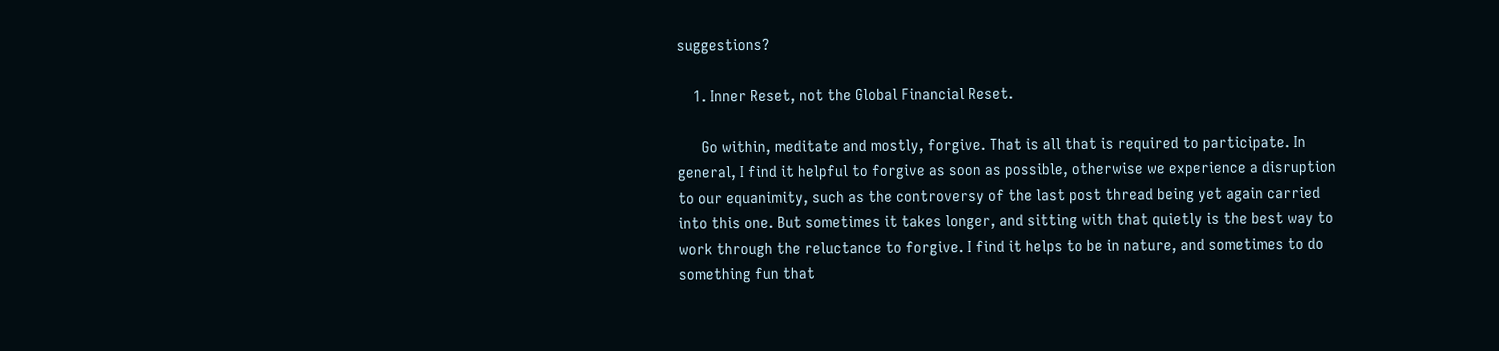suggestions?

    1. Inner Reset, not the Global Financial Reset.

      Go within, meditate and mostly, forgive. That is all that is required to participate. In general, I find it helpful to forgive as soon as possible, otherwise we experience a disruption to our equanimity, such as the controversy of the last post thread being yet again carried into this one. But sometimes it takes longer, and sitting with that quietly is the best way to work through the reluctance to forgive. I find it helps to be in nature, and sometimes to do something fun that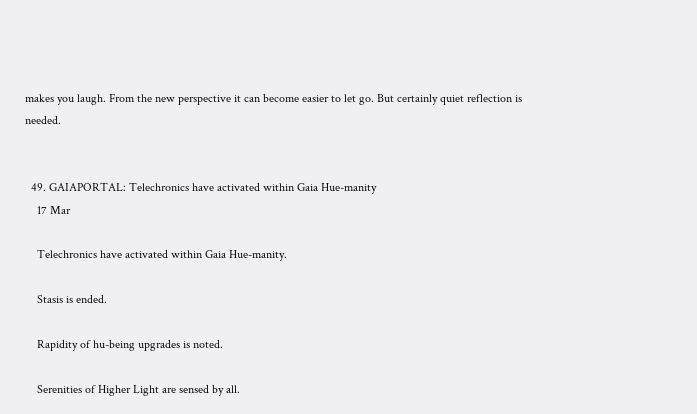makes you laugh. From the new perspective it can become easier to let go. But certainly quiet reflection is needed.


  49. GAIAPORTAL: Telechronics have activated within Gaia Hue-manity
    17 Mar

    Telechronics have activated within Gaia Hue-manity.

    Stasis is ended.

    Rapidity of hu-being upgrades is noted.

    Serenities of Higher Light are sensed by all.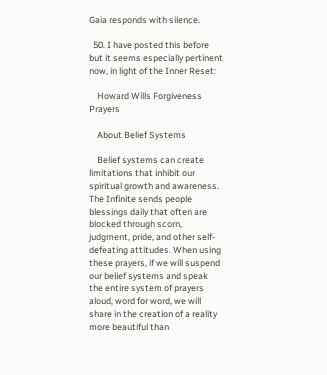Gaia responds with silence.

  50. I have posted this before but it seems especially pertinent now, in light of the Inner Reset:

    Howard Wills Forgiveness Prayers

    About Belief Systems

    Belief systems can create limitations that inhibit our spiritual growth and awareness. The Infinite sends people blessings daily that often are blocked through scorn, judgment, pride, and other self-defeating attitudes. When using these prayers, if we will suspend our belief systems and speak the entire system of prayers aloud, word for word, we will share in the creation of a reality more beautiful than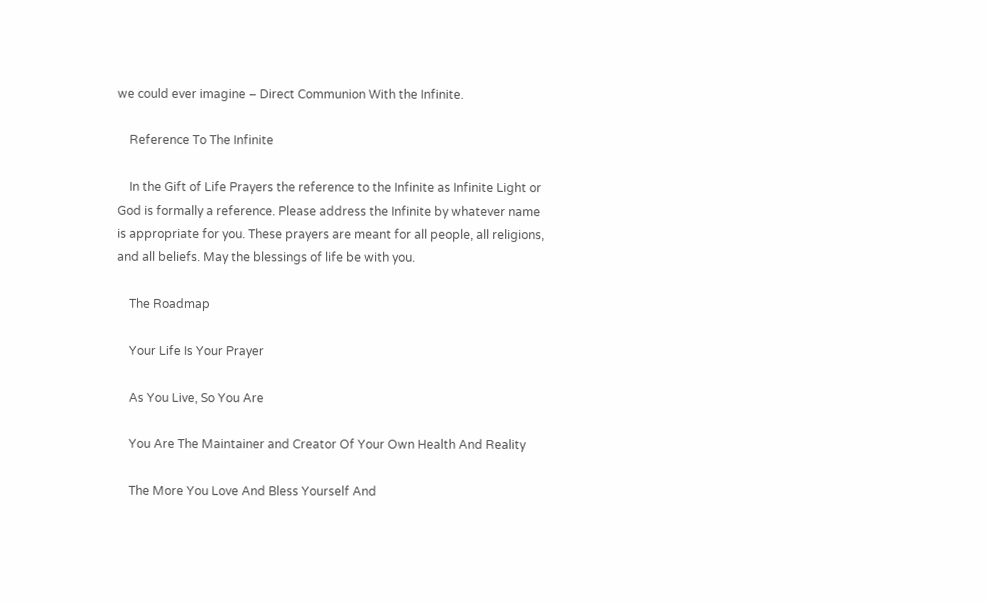we could ever imagine – Direct Communion With the Infinite.

    Reference To The Infinite

    In the Gift of Life Prayers the reference to the Infinite as Infinite Light or God is formally a reference. Please address the Infinite by whatever name is appropriate for you. These prayers are meant for all people, all religions, and all beliefs. May the blessings of life be with you.

    The Roadmap

    Your Life Is Your Prayer

    As You Live, So You Are

    You Are The Maintainer and Creator Of Your Own Health And Reality

    The More You Love And Bless Yourself And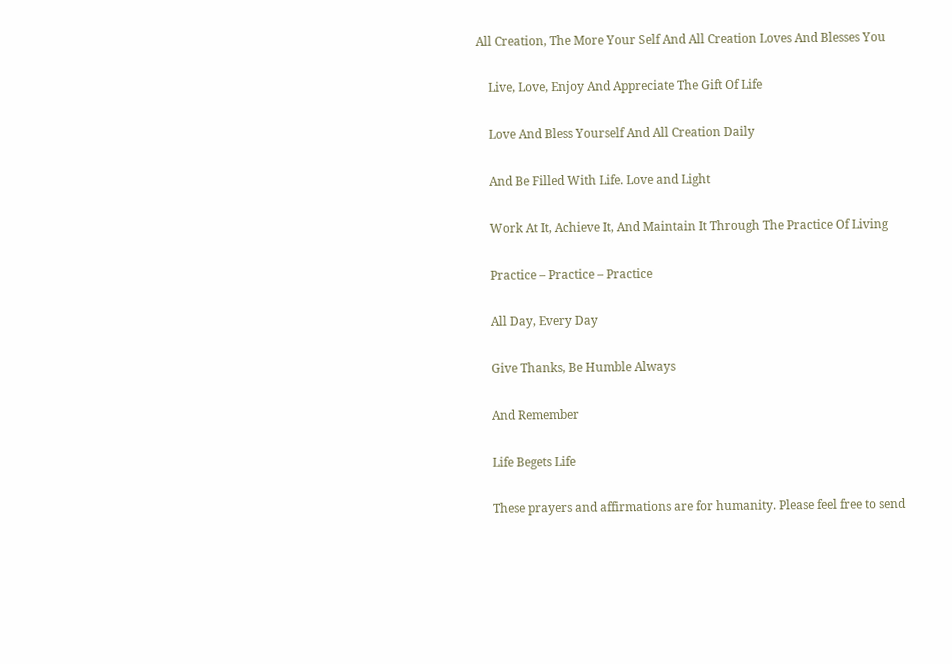All Creation, The More Your Self And All Creation Loves And Blesses You

    Live, Love, Enjoy And Appreciate The Gift Of Life

    Love And Bless Yourself And All Creation Daily

    And Be Filled With Life. Love and Light

    Work At It, Achieve It, And Maintain It Through The Practice Of Living

    Practice – Practice – Practice

    All Day, Every Day

    Give Thanks, Be Humble Always

    And Remember

    Life Begets Life

    These prayers and affirmations are for humanity. Please feel free to send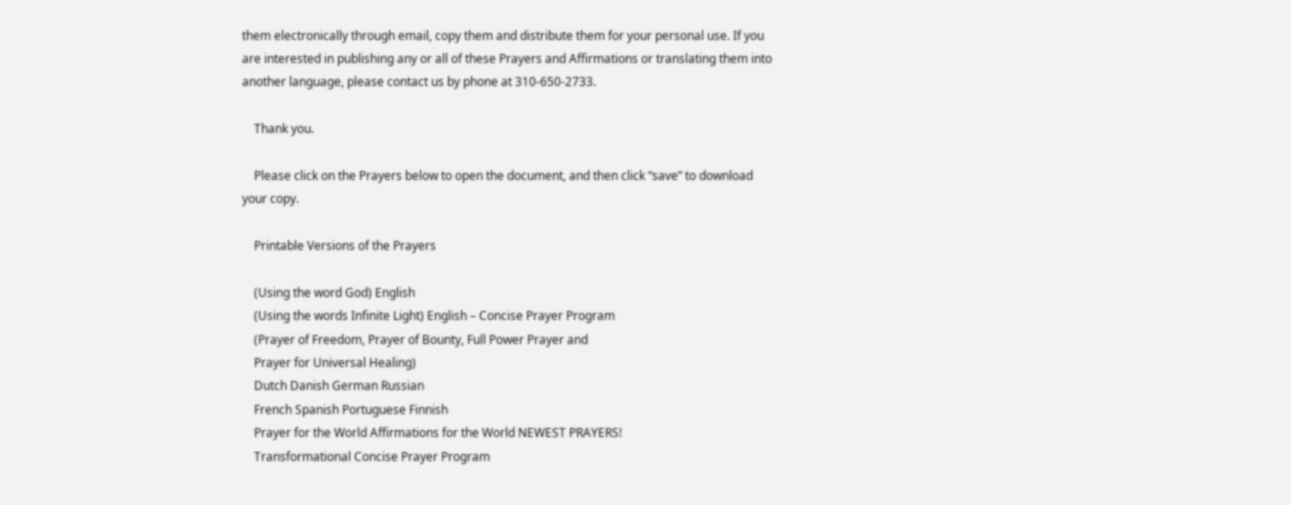them electronically through email, copy them and distribute them for your personal use. If you are interested in publishing any or all of these Prayers and Affirmations or translating them into another language, please contact us by phone at 310-650-2733.

    Thank you.

    Please click on the Prayers below to open the document, and then click “save” to download your copy.

    Printable Versions of the Prayers

    (Using the word God) English
    (Using the words Infinite Light) English – Concise Prayer Program
    (Prayer of Freedom, Prayer of Bounty, Full Power Prayer and
    Prayer for Universal Healing)
    Dutch Danish German Russian
    French Spanish Portuguese Finnish
    Prayer for the World Affirmations for the World NEWEST PRAYERS!
    Transformational Concise Prayer Program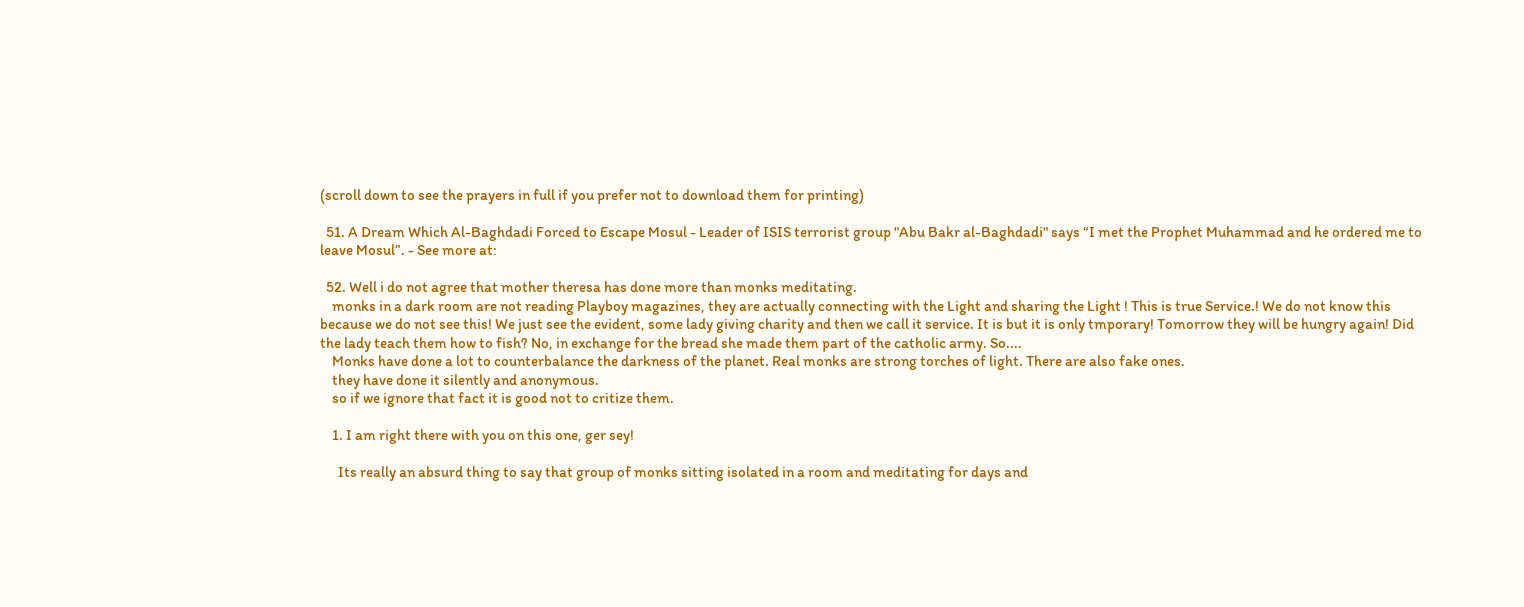(scroll down to see the prayers in full if you prefer not to download them for printing)

  51. A Dream Which Al-Baghdadi Forced to Escape Mosul - Leader of ISIS terrorist group "Abu Bakr al-Baghdadi" says “I met the Prophet Muhammad and he ordered me to leave Mosul”. - See more at:

  52. Well i do not agree that mother theresa has done more than monks meditating.
    monks in a dark room are not reading Playboy magazines, they are actually connecting with the Light and sharing the Light ! This is true Service.! We do not know this because we do not see this! We just see the evident, some lady giving charity and then we call it service. It is but it is only tmporary! Tomorrow they will be hungry again! Did the lady teach them how to fish? No, in exchange for the bread she made them part of the catholic army. So....
    Monks have done a lot to counterbalance the darkness of the planet. Real monks are strong torches of light. There are also fake ones.
    they have done it silently and anonymous.
    so if we ignore that fact it is good not to critize them.

    1. I am right there with you on this one, ger sey!

      Its really an absurd thing to say that group of monks sitting isolated in a room and meditating for days and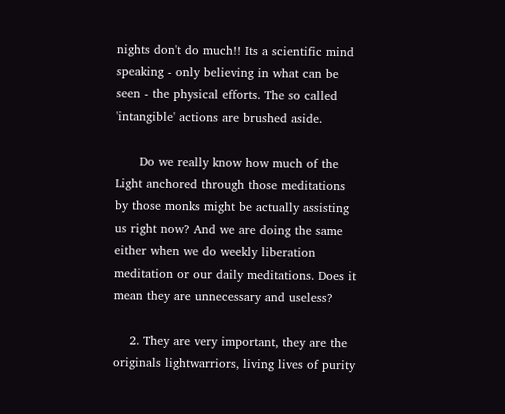nights don't do much!! Its a scientific mind speaking - only believing in what can be seen - the physical efforts. The so called 'intangible' actions are brushed aside.

      Do we really know how much of the Light anchored through those meditations by those monks might be actually assisting us right now? And we are doing the same either when we do weekly liberation meditation or our daily meditations. Does it mean they are unnecessary and useless?

    2. They are very important, they are the originals lightwarriors, living lives of purity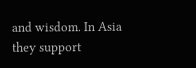and wisdom. In Asia they support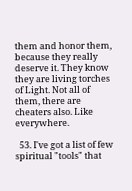them and honor them, because they really deserve it. They know they are living torches of Light. Not all of them, there are cheaters also. Like everywhere.

  53. I've got a list of few spiritual "tools" that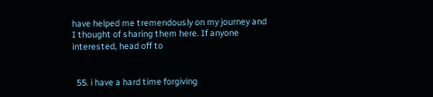have helped me tremendously on my journey and I thought of sharing them here. If anyone interested, head off to


  55. i have a hard time forgiving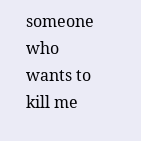someone who wants to kill me